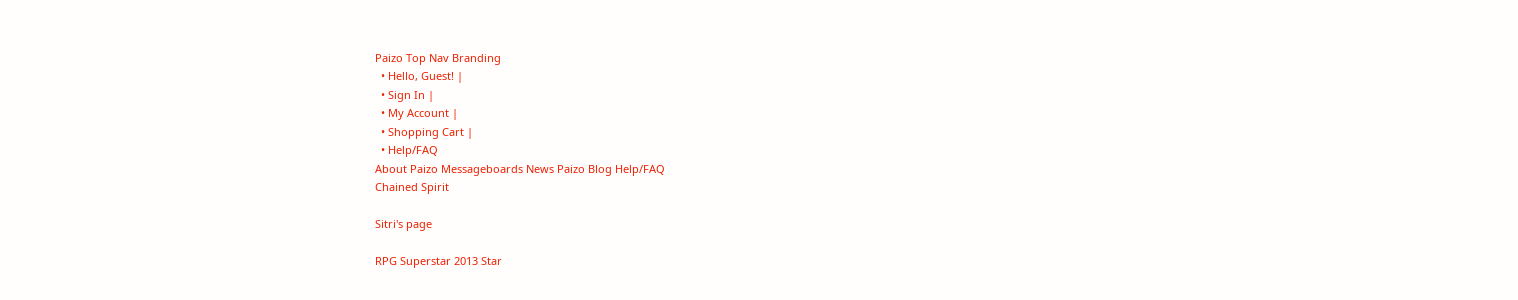Paizo Top Nav Branding
  • Hello, Guest! |
  • Sign In |
  • My Account |
  • Shopping Cart |
  • Help/FAQ
About Paizo Messageboards News Paizo Blog Help/FAQ
Chained Spirit

Sitri's page

RPG Superstar 2013 Star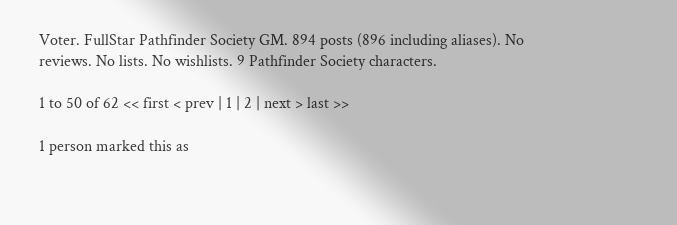Voter. FullStar Pathfinder Society GM. 894 posts (896 including aliases). No reviews. No lists. No wishlists. 9 Pathfinder Society characters.

1 to 50 of 62 << first < prev | 1 | 2 | next > last >>

1 person marked this as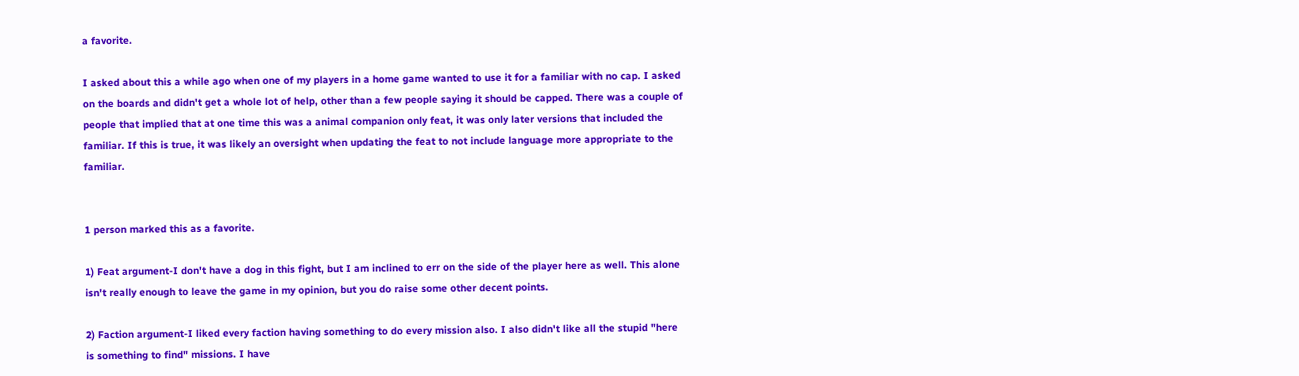a favorite.

I asked about this a while ago when one of my players in a home game wanted to use it for a familiar with no cap. I asked on the boards and didn't get a whole lot of help, other than a few people saying it should be capped. There was a couple of people that implied that at one time this was a animal companion only feat, it was only later versions that included the familiar. If this is true, it was likely an oversight when updating the feat to not include language more appropriate to the familiar.


1 person marked this as a favorite.

1) Feat argument-I don't have a dog in this fight, but I am inclined to err on the side of the player here as well. This alone isn't really enough to leave the game in my opinion, but you do raise some other decent points.

2) Faction argument-I liked every faction having something to do every mission also. I also didn't like all the stupid "here is something to find" missions. I have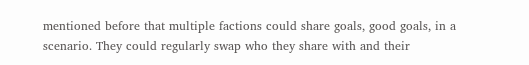mentioned before that multiple factions could share goals, good goals, in a scenario. They could regularly swap who they share with and their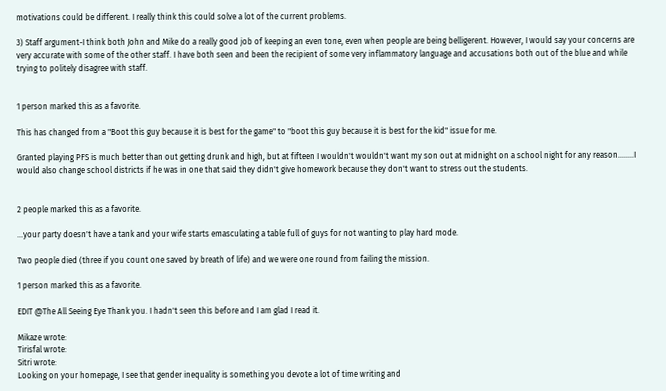motivations could be different. I really think this could solve a lot of the current problems.

3) Staff argument-I think both John and Mike do a really good job of keeping an even tone, even when people are being belligerent. However, I would say your concerns are very accurate with some of the other staff. I have both seen and been the recipient of some very inflammatory language and accusations both out of the blue and while trying to politely disagree with staff.


1 person marked this as a favorite.

This has changed from a "Boot this guy because it is best for the game" to "boot this guy because it is best for the kid" issue for me.

Granted playing PFS is much better than out getting drunk and high, but at fifteen I wouldn't wouldn't want my son out at midnight on a school night for any reason........I would also change school districts if he was in one that said they didn't give homework because they don't want to stress out the students.


2 people marked this as a favorite.

...your party doesn't have a tank and your wife starts emasculating a table full of guys for not wanting to play hard mode.

Two people died (three if you count one saved by breath of life) and we were one round from failing the mission.

1 person marked this as a favorite.

EDIT @The All Seeing Eye Thank you. I hadn't seen this before and I am glad I read it.

Mikaze wrote:
Tirisfal wrote:
Sitri wrote:
Looking on your homepage, I see that gender inequality is something you devote a lot of time writing and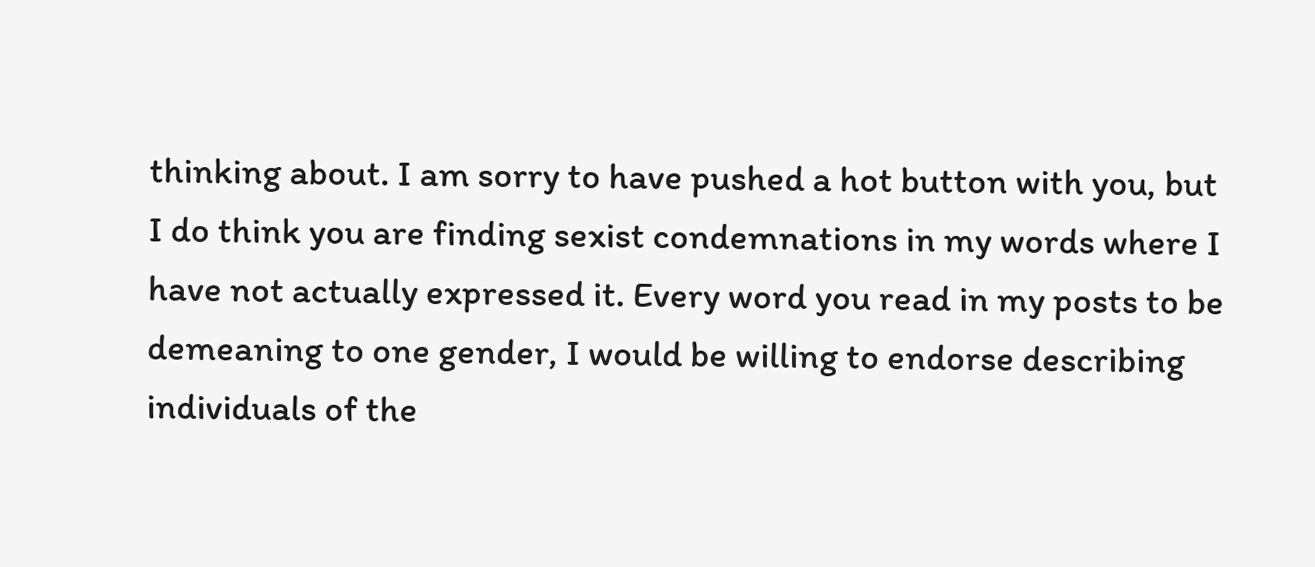thinking about. I am sorry to have pushed a hot button with you, but I do think you are finding sexist condemnations in my words where I have not actually expressed it. Every word you read in my posts to be demeaning to one gender, I would be willing to endorse describing individuals of the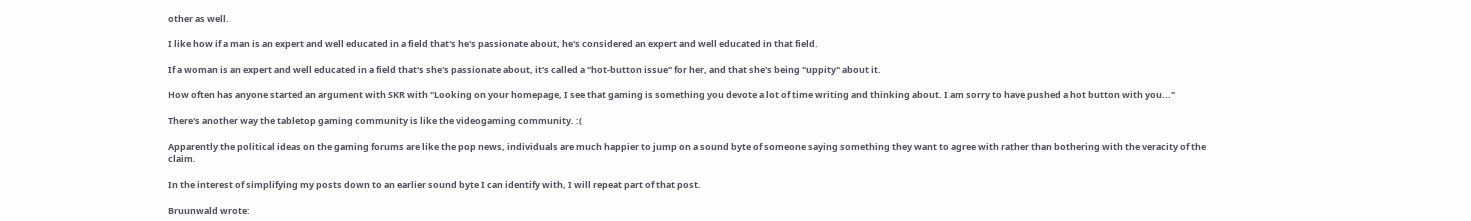other as well.

I like how if a man is an expert and well educated in a field that's he's passionate about, he's considered an expert and well educated in that field.

If a woman is an expert and well educated in a field that's she's passionate about, it's called a "hot-button issue" for her, and that she's being "uppity" about it.

How often has anyone started an argument with SKR with "Looking on your homepage, I see that gaming is something you devote a lot of time writing and thinking about. I am sorry to have pushed a hot button with you..."

There's another way the tabletop gaming community is like the videogaming community. :(

Apparently the political ideas on the gaming forums are like the pop news, individuals are much happier to jump on a sound byte of someone saying something they want to agree with rather than bothering with the veracity of the claim.

In the interest of simplifying my posts down to an earlier sound byte I can identify with, I will repeat part of that post.

Bruunwald wrote: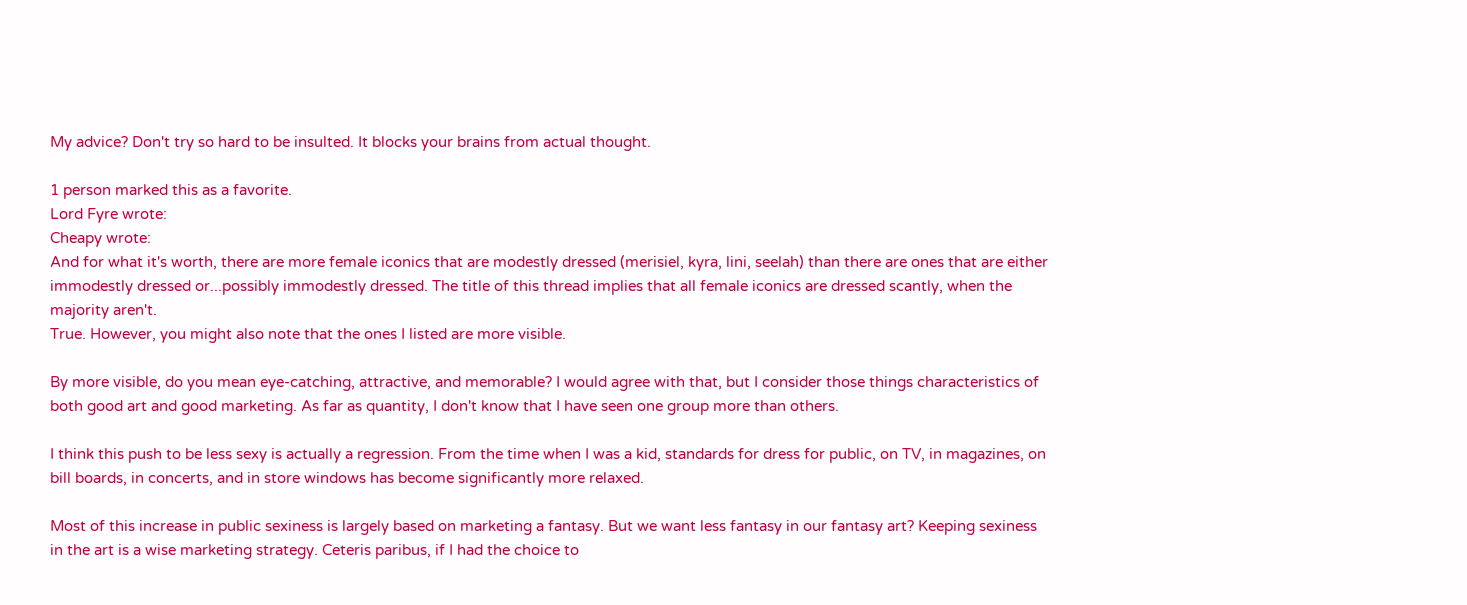My advice? Don't try so hard to be insulted. It blocks your brains from actual thought.

1 person marked this as a favorite.
Lord Fyre wrote:
Cheapy wrote:
And for what it's worth, there are more female iconics that are modestly dressed (merisiel, kyra, lini, seelah) than there are ones that are either immodestly dressed or...possibly immodestly dressed. The title of this thread implies that all female iconics are dressed scantly, when the majority aren't.
True. However, you might also note that the ones I listed are more visible.

By more visible, do you mean eye-catching, attractive, and memorable? I would agree with that, but I consider those things characteristics of both good art and good marketing. As far as quantity, I don't know that I have seen one group more than others.

I think this push to be less sexy is actually a regression. From the time when I was a kid, standards for dress for public, on TV, in magazines, on bill boards, in concerts, and in store windows has become significantly more relaxed.

Most of this increase in public sexiness is largely based on marketing a fantasy. But we want less fantasy in our fantasy art? Keeping sexiness in the art is a wise marketing strategy. Ceteris paribus, if I had the choice to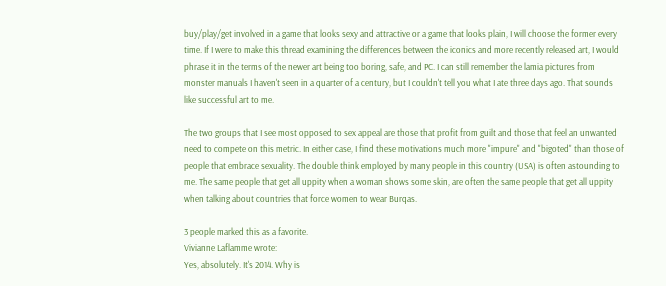buy/play/get involved in a game that looks sexy and attractive or a game that looks plain, I will choose the former every time. If I were to make this thread examining the differences between the iconics and more recently released art, I would phrase it in the terms of the newer art being too boring, safe, and PC. I can still remember the lamia pictures from monster manuals I haven't seen in a quarter of a century, but I couldn't tell you what I ate three days ago. That sounds like successful art to me.

The two groups that I see most opposed to sex appeal are those that profit from guilt and those that feel an unwanted need to compete on this metric. In either case, I find these motivations much more "impure" and "bigoted" than those of people that embrace sexuality. The double think employed by many people in this country (USA) is often astounding to me. The same people that get all uppity when a woman shows some skin, are often the same people that get all uppity when talking about countries that force women to wear Burqas.

3 people marked this as a favorite.
Vivianne Laflamme wrote:
Yes, absolutely. It's 2014. Why is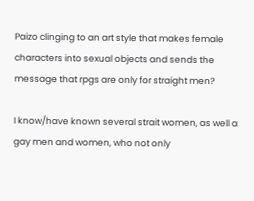Paizo clinging to an art style that makes female characters into sexual objects and sends the message that rpgs are only for straight men?

I know/have known several strait women, as well a gay men and women, who not only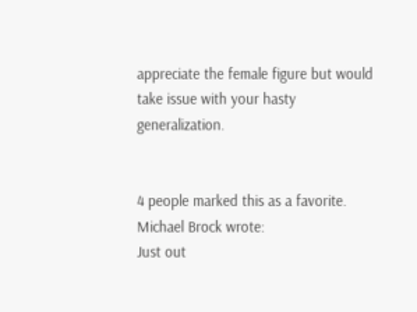appreciate the female figure but would take issue with your hasty generalization.


4 people marked this as a favorite.
Michael Brock wrote:
Just out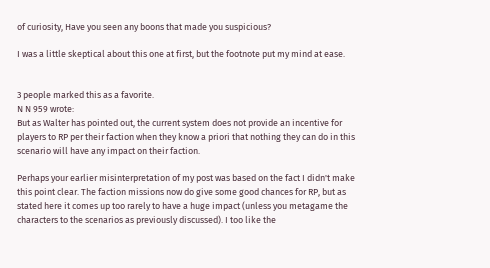of curiosity, Have you seen any boons that made you suspicious?

I was a little skeptical about this one at first, but the footnote put my mind at ease.


3 people marked this as a favorite.
N N 959 wrote:
But as Walter has pointed out, the current system does not provide an incentive for players to RP per their faction when they know a priori that nothing they can do in this scenario will have any impact on their faction.

Perhaps your earlier misinterpretation of my post was based on the fact I didn't make this point clear. The faction missions now do give some good chances for RP, but as stated here it comes up too rarely to have a huge impact (unless you metagame the characters to the scenarios as previously discussed). I too like the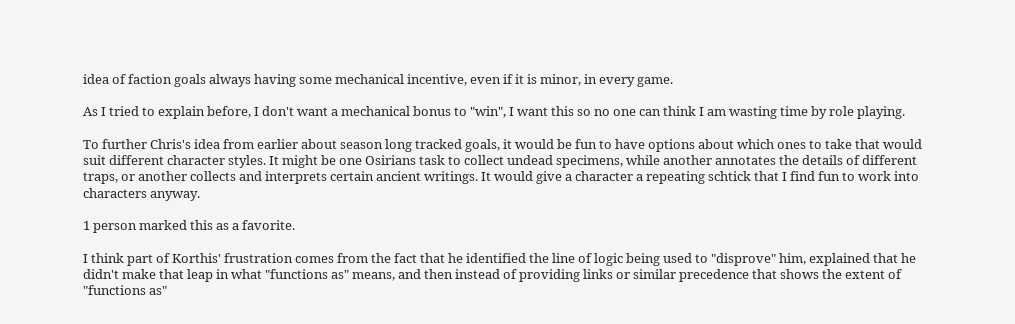idea of faction goals always having some mechanical incentive, even if it is minor, in every game.

As I tried to explain before, I don't want a mechanical bonus to "win", I want this so no one can think I am wasting time by role playing.

To further Chris's idea from earlier about season long tracked goals, it would be fun to have options about which ones to take that would suit different character styles. It might be one Osirians task to collect undead specimens, while another annotates the details of different traps, or another collects and interprets certain ancient writings. It would give a character a repeating schtick that I find fun to work into characters anyway.

1 person marked this as a favorite.

I think part of Korthis' frustration comes from the fact that he identified the line of logic being used to "disprove" him, explained that he didn't make that leap in what "functions as" means, and then instead of providing links or similar precedence that shows the extent of "functions as"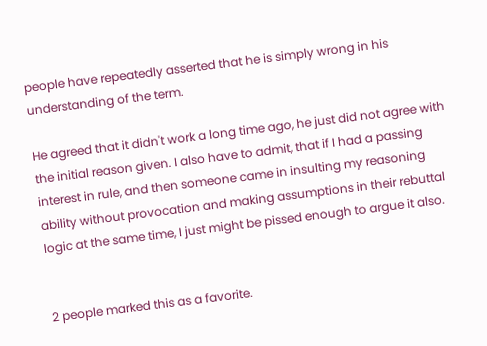people have repeatedly asserted that he is simply wrong in his understanding of the term.

He agreed that it didn't work a long time ago, he just did not agree with the initial reason given. I also have to admit, that if I had a passing interest in rule, and then someone came in insulting my reasoning ability without provocation and making assumptions in their rebuttal logic at the same time, I just might be pissed enough to argue it also.


2 people marked this as a favorite.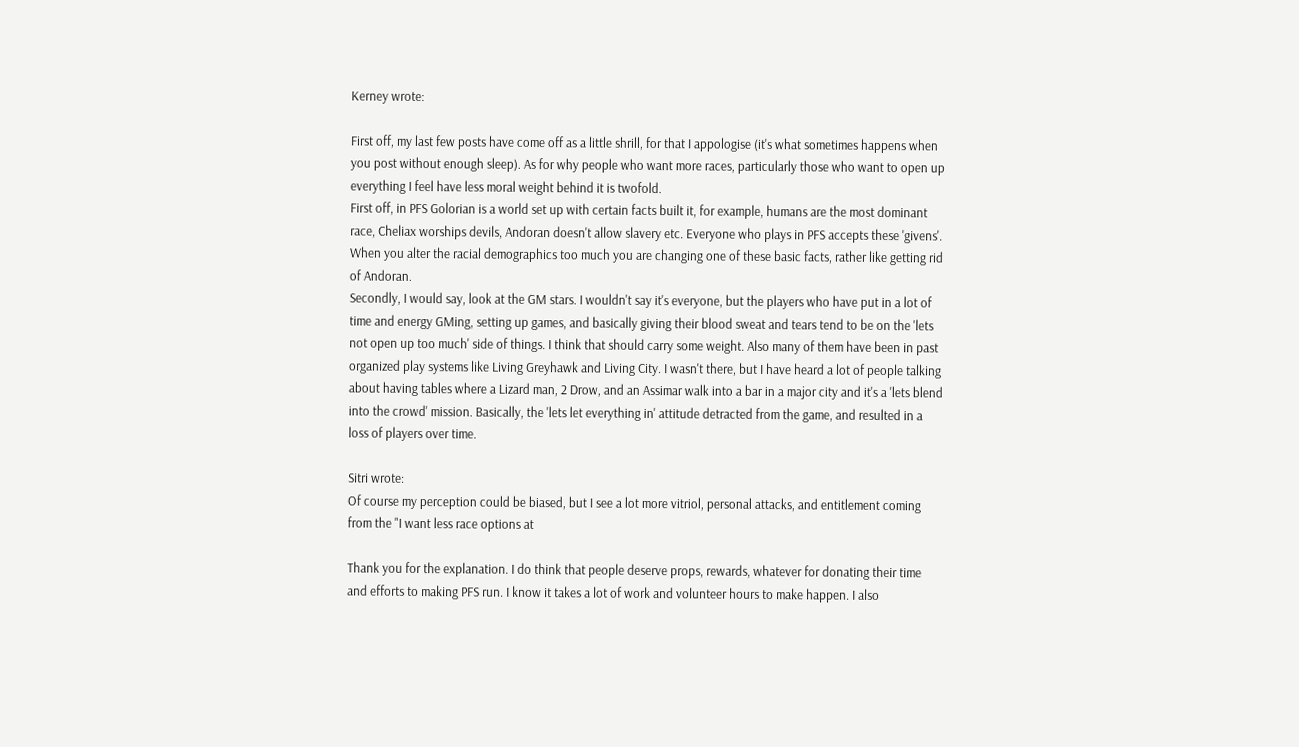Kerney wrote:

First off, my last few posts have come off as a little shrill, for that I appologise (it's what sometimes happens when you post without enough sleep). As for why people who want more races, particularly those who want to open up everything I feel have less moral weight behind it is twofold.
First off, in PFS Golorian is a world set up with certain facts built it, for example, humans are the most dominant race, Cheliax worships devils, Andoran doesn't allow slavery etc. Everyone who plays in PFS accepts these 'givens'. When you alter the racial demographics too much you are changing one of these basic facts, rather like getting rid of Andoran.
Secondly, I would say, look at the GM stars. I wouldn't say it's everyone, but the players who have put in a lot of time and energy GMing, setting up games, and basically giving their blood sweat and tears tend to be on the 'lets not open up too much' side of things. I think that should carry some weight. Also many of them have been in past organized play systems like Living Greyhawk and Living City. I wasn't there, but I have heard a lot of people talking about having tables where a Lizard man, 2 Drow, and an Assimar walk into a bar in a major city and it's a 'lets blend into the crowd' mission. Basically, the 'lets let everything in' attitude detracted from the game, and resulted in a loss of players over time.

Sitri wrote:
Of course my perception could be biased, but I see a lot more vitriol, personal attacks, and entitlement coming from the "I want less race options at

Thank you for the explanation. I do think that people deserve props, rewards, whatever for donating their time and efforts to making PFS run. I know it takes a lot of work and volunteer hours to make happen. I also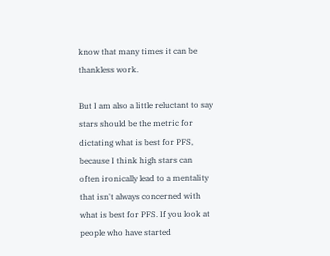know that many times it can be thankless work.

But I am also a little reluctant to say stars should be the metric for dictating what is best for PFS, because I think high stars can often ironically lead to a mentality that isn't always concerned with what is best for PFS. If you look at people who have started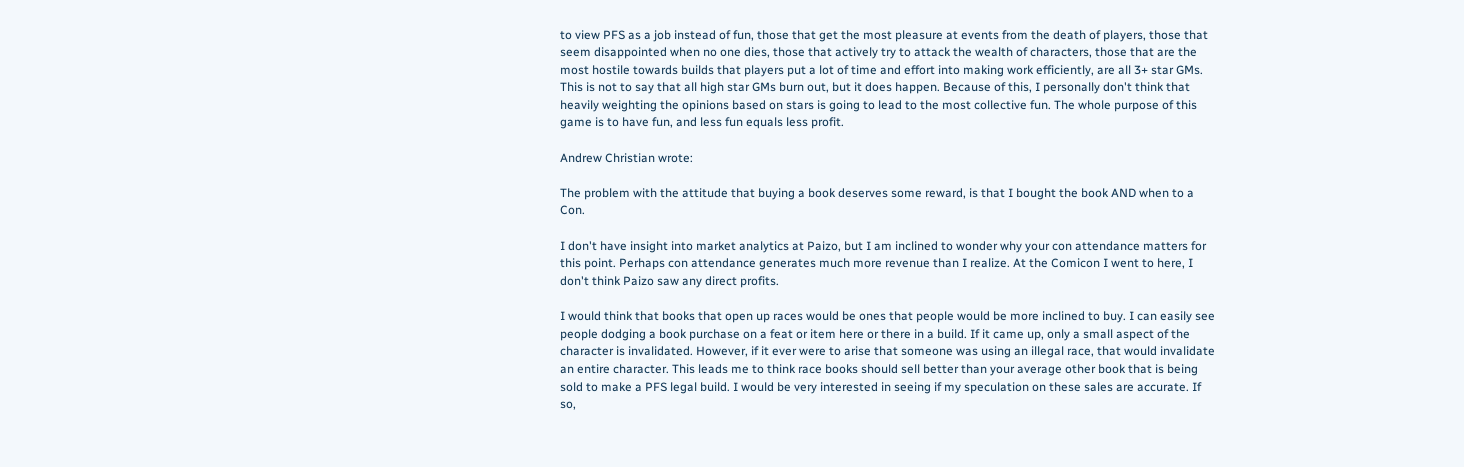to view PFS as a job instead of fun, those that get the most pleasure at events from the death of players, those that seem disappointed when no one dies, those that actively try to attack the wealth of characters, those that are the most hostile towards builds that players put a lot of time and effort into making work efficiently, are all 3+ star GMs. This is not to say that all high star GMs burn out, but it does happen. Because of this, I personally don't think that heavily weighting the opinions based on stars is going to lead to the most collective fun. The whole purpose of this game is to have fun, and less fun equals less profit.

Andrew Christian wrote:

The problem with the attitude that buying a book deserves some reward, is that I bought the book AND when to a Con.

I don't have insight into market analytics at Paizo, but I am inclined to wonder why your con attendance matters for this point. Perhaps con attendance generates much more revenue than I realize. At the Comicon I went to here, I don't think Paizo saw any direct profits.

I would think that books that open up races would be ones that people would be more inclined to buy. I can easily see people dodging a book purchase on a feat or item here or there in a build. If it came up, only a small aspect of the character is invalidated. However, if it ever were to arise that someone was using an illegal race, that would invalidate an entire character. This leads me to think race books should sell better than your average other book that is being sold to make a PFS legal build. I would be very interested in seeing if my speculation on these sales are accurate. If so,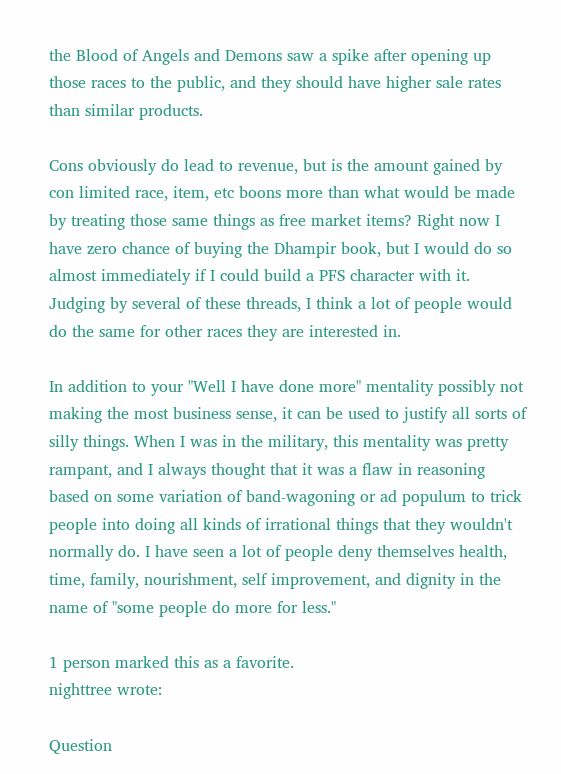the Blood of Angels and Demons saw a spike after opening up those races to the public, and they should have higher sale rates than similar products.

Cons obviously do lead to revenue, but is the amount gained by con limited race, item, etc boons more than what would be made by treating those same things as free market items? Right now I have zero chance of buying the Dhampir book, but I would do so almost immediately if I could build a PFS character with it. Judging by several of these threads, I think a lot of people would do the same for other races they are interested in.

In addition to your "Well I have done more" mentality possibly not making the most business sense, it can be used to justify all sorts of silly things. When I was in the military, this mentality was pretty rampant, and I always thought that it was a flaw in reasoning based on some variation of band-wagoning or ad populum to trick people into doing all kinds of irrational things that they wouldn't normally do. I have seen a lot of people deny themselves health, time, family, nourishment, self improvement, and dignity in the name of "some people do more for less."

1 person marked this as a favorite.
nighttree wrote:

Question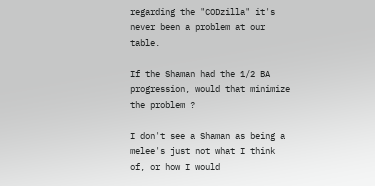regarding the "CODzilla" it's never been a problem at our table.

If the Shaman had the 1/2 BA progression, would that minimize the problem ?

I don't see a Shaman as being a melee's just not what I think of, or how I would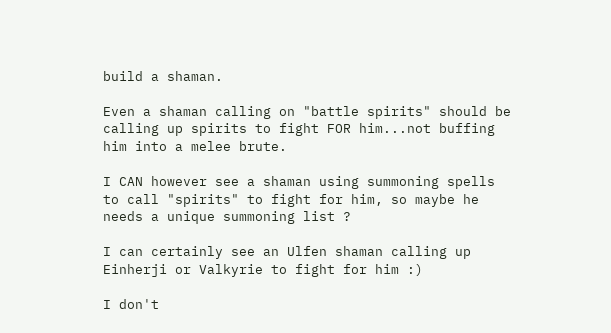build a shaman.

Even a shaman calling on "battle spirits" should be calling up spirits to fight FOR him...not buffing him into a melee brute.

I CAN however see a shaman using summoning spells to call "spirits" to fight for him, so maybe he needs a unique summoning list ?

I can certainly see an Ulfen shaman calling up Einherji or Valkyrie to fight for him :)

I don't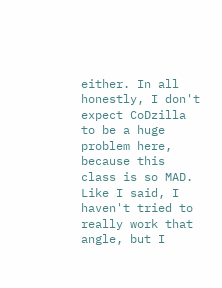either. In all honestly, I don't expect CoDzilla to be a huge problem here, because this class is so MAD. Like I said, I haven't tried to really work that angle, but I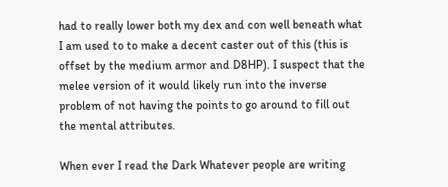had to really lower both my dex and con well beneath what I am used to to make a decent caster out of this (this is offset by the medium armor and D8HP). I suspect that the melee version of it would likely run into the inverse problem of not having the points to go around to fill out the mental attributes.

When ever I read the Dark Whatever people are writing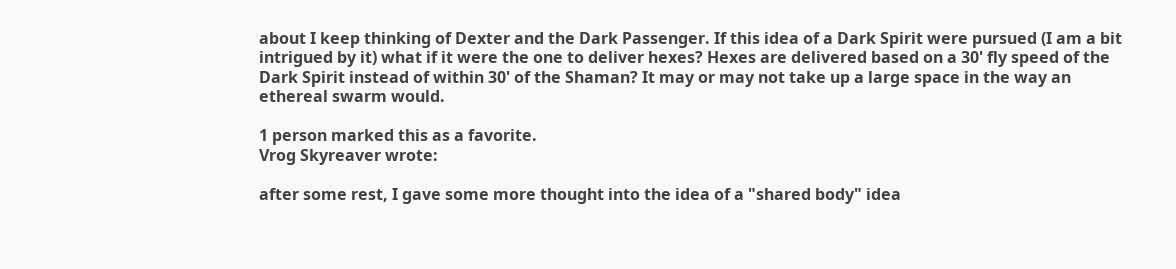about I keep thinking of Dexter and the Dark Passenger. If this idea of a Dark Spirit were pursued (I am a bit intrigued by it) what if it were the one to deliver hexes? Hexes are delivered based on a 30' fly speed of the Dark Spirit instead of within 30' of the Shaman? It may or may not take up a large space in the way an ethereal swarm would.

1 person marked this as a favorite.
Vrog Skyreaver wrote:

after some rest, I gave some more thought into the idea of a "shared body" idea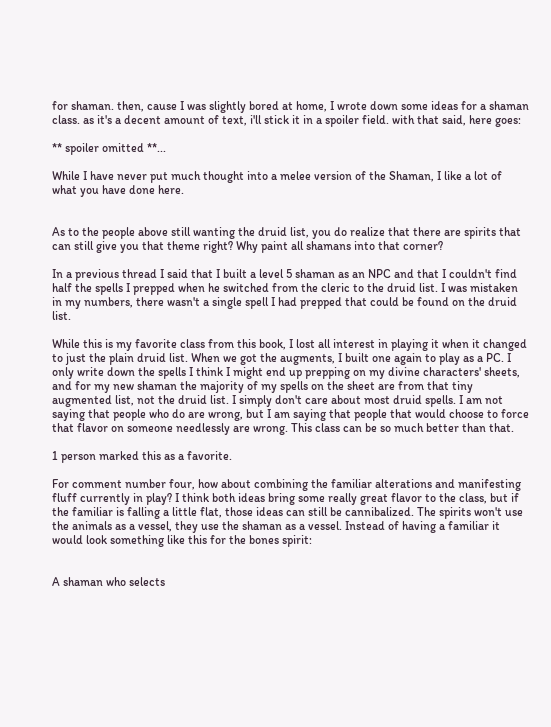for shaman. then, cause I was slightly bored at home, I wrote down some ideas for a shaman class. as it's a decent amount of text, i'll stick it in a spoiler field. with that said, here goes:

** spoiler omitted **...

While I have never put much thought into a melee version of the Shaman, I like a lot of what you have done here.


As to the people above still wanting the druid list, you do realize that there are spirits that can still give you that theme right? Why paint all shamans into that corner?

In a previous thread I said that I built a level 5 shaman as an NPC and that I couldn't find half the spells I prepped when he switched from the cleric to the druid list. I was mistaken in my numbers, there wasn't a single spell I had prepped that could be found on the druid list.

While this is my favorite class from this book, I lost all interest in playing it when it changed to just the plain druid list. When we got the augments, I built one again to play as a PC. I only write down the spells I think I might end up prepping on my divine characters' sheets, and for my new shaman the majority of my spells on the sheet are from that tiny augmented list, not the druid list. I simply don't care about most druid spells. I am not saying that people who do are wrong, but I am saying that people that would choose to force that flavor on someone needlessly are wrong. This class can be so much better than that.

1 person marked this as a favorite.

For comment number four, how about combining the familiar alterations and manifesting fluff currently in play? I think both ideas bring some really great flavor to the class, but if the familiar is falling a little flat, those ideas can still be cannibalized. The spirits won't use the animals as a vessel, they use the shaman as a vessel. Instead of having a familiar it would look something like this for the bones spirit:


A shaman who selects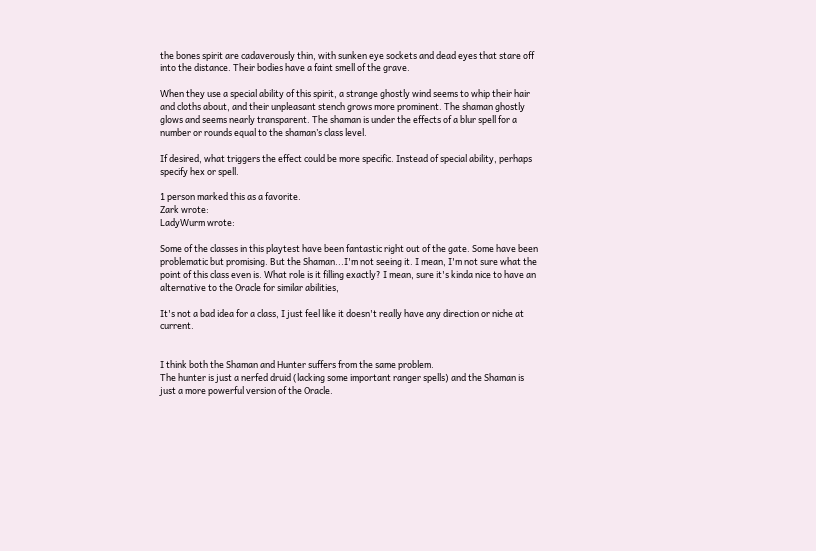the bones spirit are cadaverously thin, with sunken eye sockets and dead eyes that stare off into the distance. Their bodies have a faint smell of the grave.

When they use a special ability of this spirit, a strange ghostly wind seems to whip their hair and cloths about, and their unpleasant stench grows more prominent. The shaman ghostly glows and seems nearly transparent. The shaman is under the effects of a blur spell for a number or rounds equal to the shaman’s class level.

If desired, what triggers the effect could be more specific. Instead of special ability, perhaps specify hex or spell.

1 person marked this as a favorite.
Zark wrote:
LadyWurm wrote:

Some of the classes in this playtest have been fantastic right out of the gate. Some have been problematic but promising. But the Shaman...I'm not seeing it. I mean, I'm not sure what the point of this class even is. What role is it filling exactly? I mean, sure it's kinda nice to have an alternative to the Oracle for similar abilities,

It's not a bad idea for a class, I just feel like it doesn't really have any direction or niche at current.


I think both the Shaman and Hunter suffers from the same problem.
The hunter is just a nerfed druid (lacking some important ranger spells) and the Shaman is just a more powerful version of the Oracle.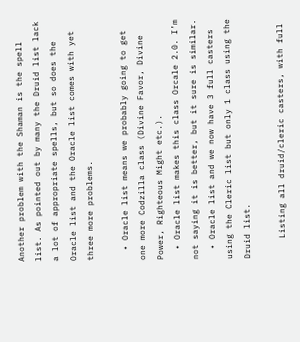Another problem with the Shaman is the spell list. As pointed out by many the Druid list lack a lot of appropriate spells, but so does the Oracle list and the Oracle list comes with yet three more problems.

  • Oracle list means we probably going to get one more Codzilla class (Divine Favor, Divine Power, Righteous Might etc.).
  • Oracle list makes this class Orcale 2.0. I’m not saying it is better, but it sure is similar.
  • Oracle list and we now have 3 full casters using the Cleric list but only 1 class using the Druid list.

    Listing all druid/cleric casters, with full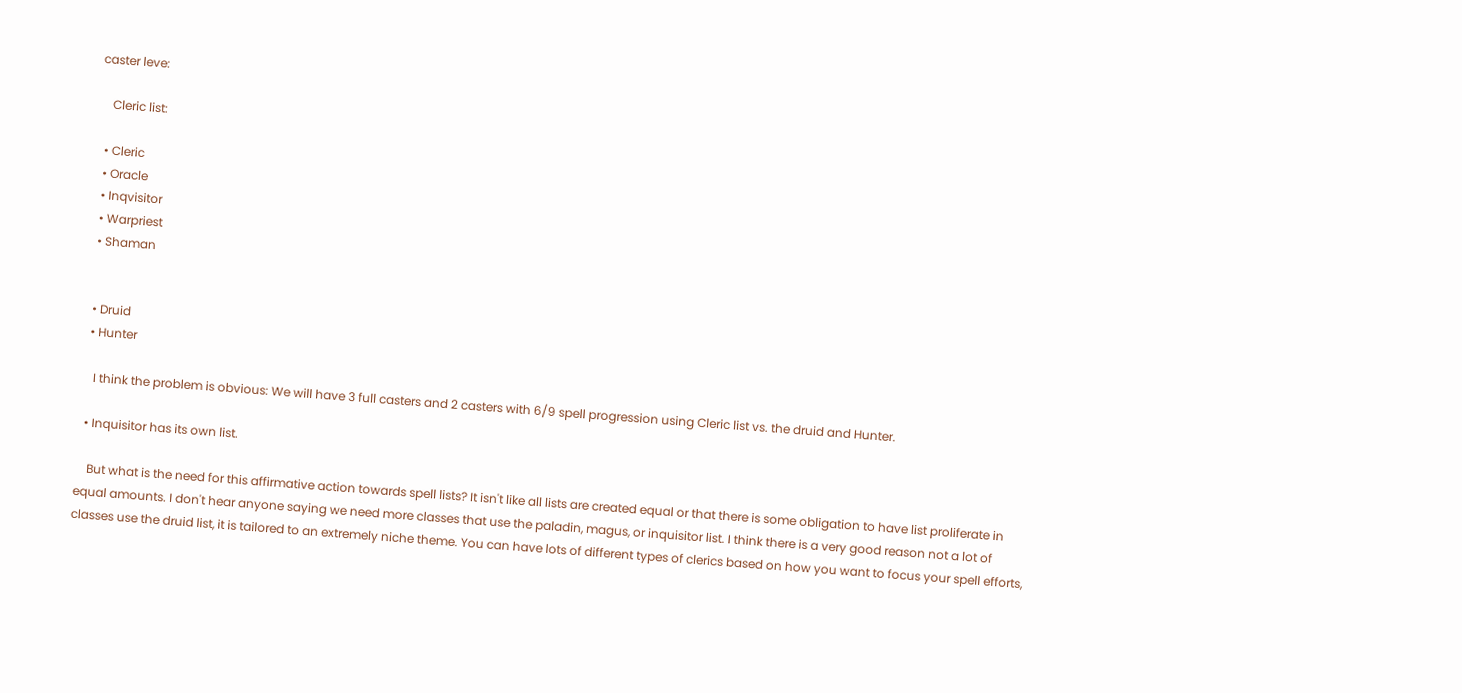caster leve:

    Cleric list:

  • Cleric
  • Oracle
  • Inqvisitor
  • Warpriest
  • Shaman


  • Druid
  • Hunter

    I think the problem is obvious: We will have 3 full casters and 2 casters with 6/9 spell progression using Cleric list vs. the druid and Hunter.

  • Inquisitor has its own list.

    But what is the need for this affirmative action towards spell lists? It isn't like all lists are created equal or that there is some obligation to have list proliferate in equal amounts. I don't hear anyone saying we need more classes that use the paladin, magus, or inquisitor list. I think there is a very good reason not a lot of classes use the druid list, it is tailored to an extremely niche theme. You can have lots of different types of clerics based on how you want to focus your spell efforts,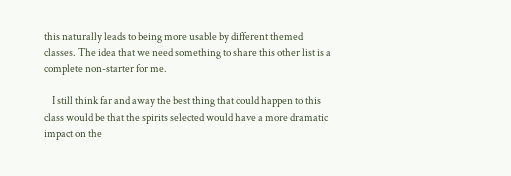this naturally leads to being more usable by different themed classes. The idea that we need something to share this other list is a complete non-starter for me.

    I still think far and away the best thing that could happen to this class would be that the spirits selected would have a more dramatic impact on the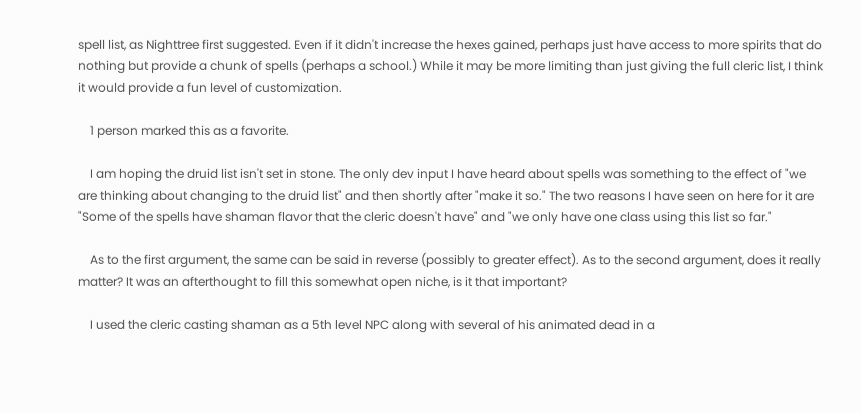spell list, as Nighttree first suggested. Even if it didn't increase the hexes gained, perhaps just have access to more spirits that do nothing but provide a chunk of spells (perhaps a school.) While it may be more limiting than just giving the full cleric list, I think it would provide a fun level of customization.

    1 person marked this as a favorite.

    I am hoping the druid list isn't set in stone. The only dev input I have heard about spells was something to the effect of "we are thinking about changing to the druid list" and then shortly after "make it so." The two reasons I have seen on here for it are "Some of the spells have shaman flavor that the cleric doesn't have" and "we only have one class using this list so far."

    As to the first argument, the same can be said in reverse (possibly to greater effect). As to the second argument, does it really matter? It was an afterthought to fill this somewhat open niche, is it that important?

    I used the cleric casting shaman as a 5th level NPC along with several of his animated dead in a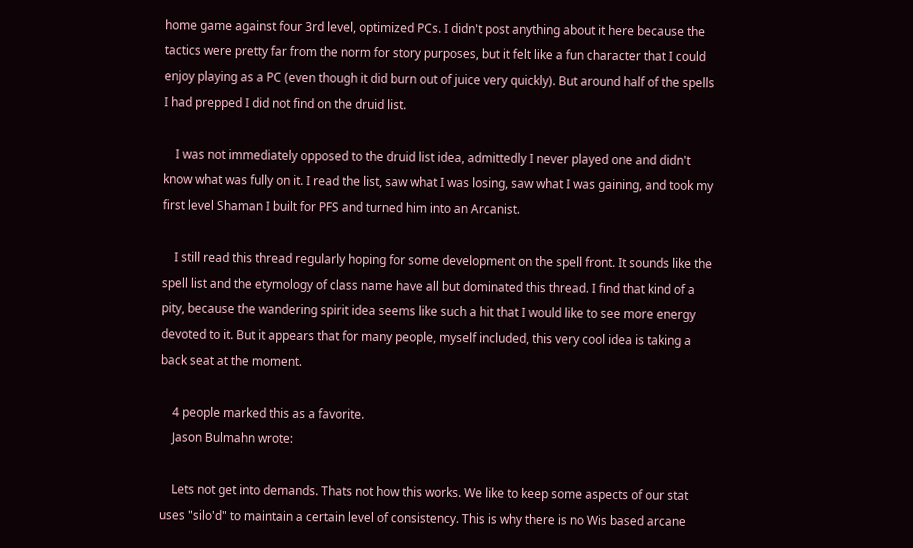home game against four 3rd level, optimized PCs. I didn't post anything about it here because the tactics were pretty far from the norm for story purposes, but it felt like a fun character that I could enjoy playing as a PC (even though it did burn out of juice very quickly). But around half of the spells I had prepped I did not find on the druid list.

    I was not immediately opposed to the druid list idea, admittedly I never played one and didn't know what was fully on it. I read the list, saw what I was losing, saw what I was gaining, and took my first level Shaman I built for PFS and turned him into an Arcanist.

    I still read this thread regularly hoping for some development on the spell front. It sounds like the spell list and the etymology of class name have all but dominated this thread. I find that kind of a pity, because the wandering spirit idea seems like such a hit that I would like to see more energy devoted to it. But it appears that for many people, myself included, this very cool idea is taking a back seat at the moment.

    4 people marked this as a favorite.
    Jason Bulmahn wrote:

    Lets not get into demands. Thats not how this works. We like to keep some aspects of our stat uses "silo'd" to maintain a certain level of consistency. This is why there is no Wis based arcane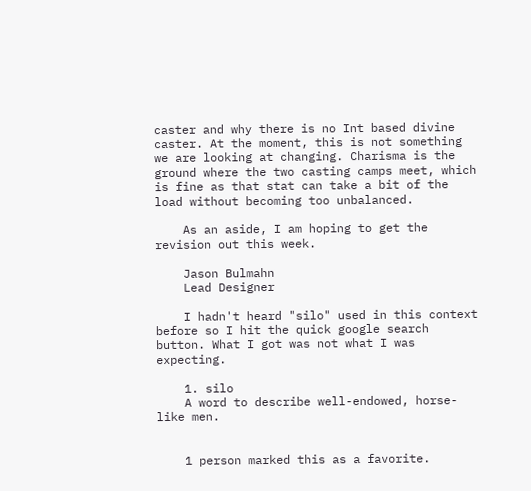caster and why there is no Int based divine caster. At the moment, this is not something we are looking at changing. Charisma is the ground where the two casting camps meet, which is fine as that stat can take a bit of the load without becoming too unbalanced.

    As an aside, I am hoping to get the revision out this week.

    Jason Bulmahn
    Lead Designer

    I hadn't heard "silo" used in this context before so I hit the quick google search button. What I got was not what I was expecting.

    1. silo
    A word to describe well-endowed, horse-like men.


    1 person marked this as a favorite.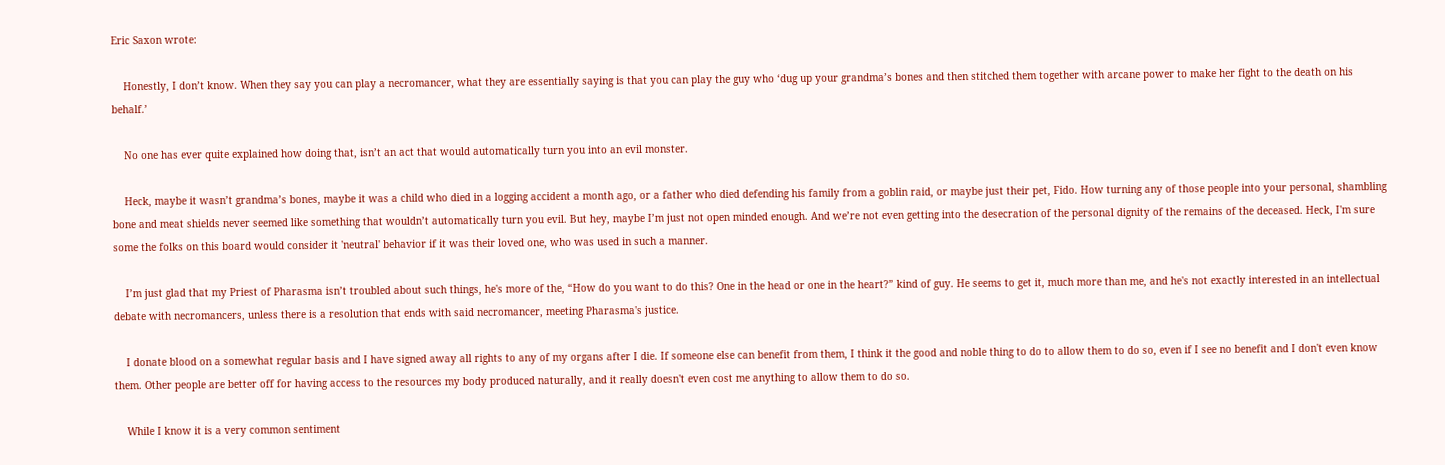Eric Saxon wrote:

    Honestly, I don’t know. When they say you can play a necromancer, what they are essentially saying is that you can play the guy who ‘dug up your grandma’s bones and then stitched them together with arcane power to make her fight to the death on his behalf.’

    No one has ever quite explained how doing that, isn’t an act that would automatically turn you into an evil monster.

    Heck, maybe it wasn’t grandma’s bones, maybe it was a child who died in a logging accident a month ago, or a father who died defending his family from a goblin raid, or maybe just their pet, Fido. How turning any of those people into your personal, shambling bone and meat shields never seemed like something that wouldn’t automatically turn you evil. But hey, maybe I’m just not open minded enough. And we’re not even getting into the desecration of the personal dignity of the remains of the deceased. Heck, I'm sure some the folks on this board would consider it 'neutral' behavior if it was their loved one, who was used in such a manner.

    I’m just glad that my Priest of Pharasma isn’t troubled about such things, he's more of the, “How do you want to do this? One in the head or one in the heart?” kind of guy. He seems to get it, much more than me, and he's not exactly interested in an intellectual debate with necromancers, unless there is a resolution that ends with said necromancer, meeting Pharasma's justice.

    I donate blood on a somewhat regular basis and I have signed away all rights to any of my organs after I die. If someone else can benefit from them, I think it the good and noble thing to do to allow them to do so, even if I see no benefit and I don't even know them. Other people are better off for having access to the resources my body produced naturally, and it really doesn't even cost me anything to allow them to do so.

    While I know it is a very common sentiment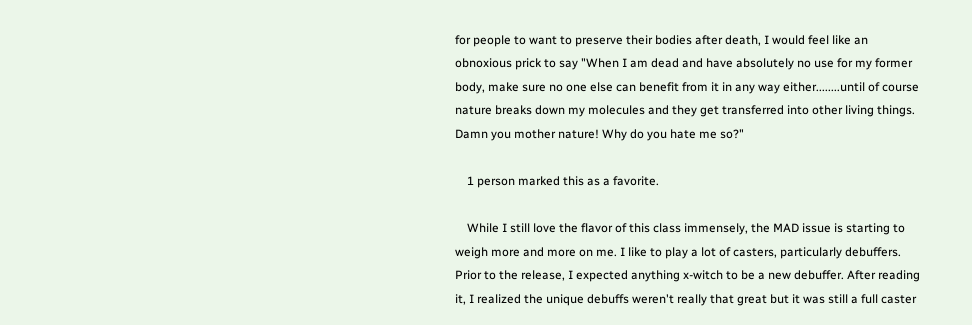for people to want to preserve their bodies after death, I would feel like an obnoxious prick to say "When I am dead and have absolutely no use for my former body, make sure no one else can benefit from it in any way either........until of course nature breaks down my molecules and they get transferred into other living things. Damn you mother nature! Why do you hate me so?"

    1 person marked this as a favorite.

    While I still love the flavor of this class immensely, the MAD issue is starting to weigh more and more on me. I like to play a lot of casters, particularly debuffers. Prior to the release, I expected anything x-witch to be a new debuffer. After reading it, I realized the unique debuffs weren't really that great but it was still a full caster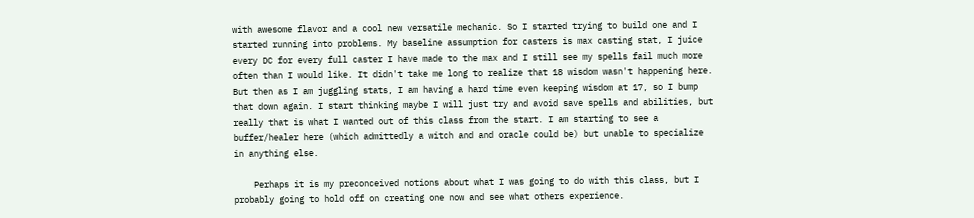with awesome flavor and a cool new versatile mechanic. So I started trying to build one and I started running into problems. My baseline assumption for casters is max casting stat, I juice every DC for every full caster I have made to the max and I still see my spells fail much more often than I would like. It didn't take me long to realize that 18 wisdom wasn't happening here. But then as I am juggling stats, I am having a hard time even keeping wisdom at 17, so I bump that down again. I start thinking maybe I will just try and avoid save spells and abilities, but really that is what I wanted out of this class from the start. I am starting to see a buffer/healer here (which admittedly a witch and and oracle could be) but unable to specialize in anything else.

    Perhaps it is my preconceived notions about what I was going to do with this class, but I probably going to hold off on creating one now and see what others experience.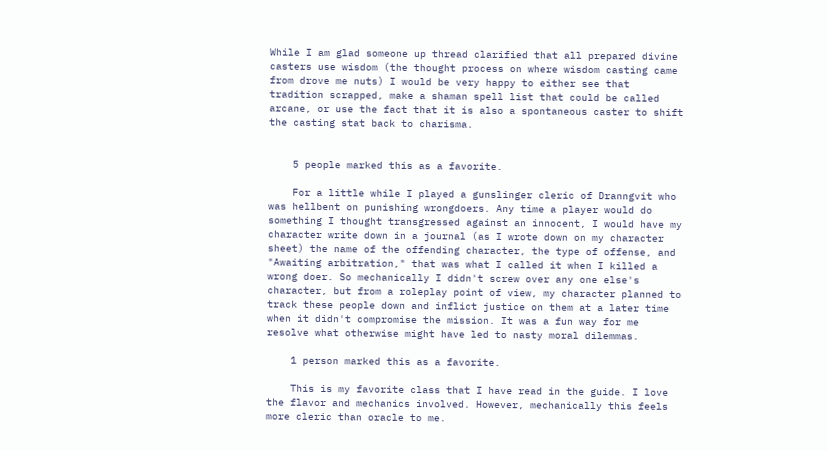While I am glad someone up thread clarified that all prepared divine casters use wisdom (the thought process on where wisdom casting came from drove me nuts) I would be very happy to either see that tradition scrapped, make a shaman spell list that could be called arcane, or use the fact that it is also a spontaneous caster to shift the casting stat back to charisma.


    5 people marked this as a favorite.

    For a little while I played a gunslinger cleric of Dranngvit who was hellbent on punishing wrongdoers. Any time a player would do something I thought transgressed against an innocent, I would have my character write down in a journal (as I wrote down on my character sheet) the name of the offending character, the type of offense, and "Awaiting arbitration," that was what I called it when I killed a wrong doer. So mechanically I didn't screw over any one else's character, but from a roleplay point of view, my character planned to track these people down and inflict justice on them at a later time when it didn't compromise the mission. It was a fun way for me resolve what otherwise might have led to nasty moral dilemmas.

    1 person marked this as a favorite.

    This is my favorite class that I have read in the guide. I love the flavor and mechanics involved. However, mechanically this feels more cleric than oracle to me.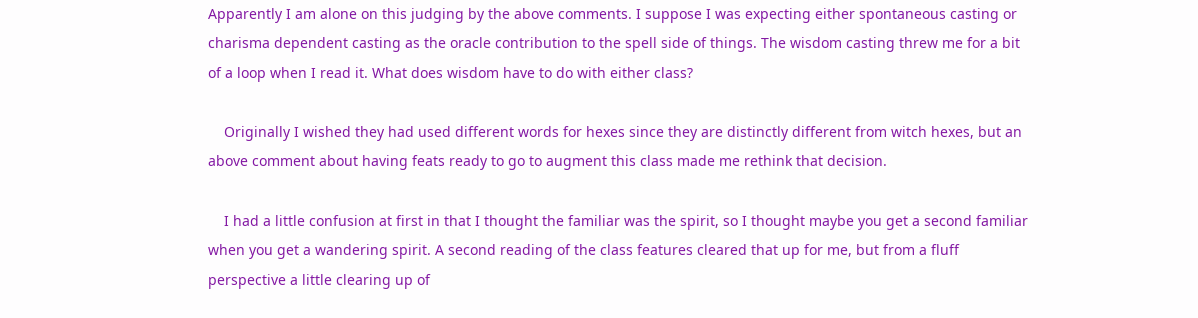Apparently I am alone on this judging by the above comments. I suppose I was expecting either spontaneous casting or charisma dependent casting as the oracle contribution to the spell side of things. The wisdom casting threw me for a bit of a loop when I read it. What does wisdom have to do with either class?

    Originally I wished they had used different words for hexes since they are distinctly different from witch hexes, but an above comment about having feats ready to go to augment this class made me rethink that decision.

    I had a little confusion at first in that I thought the familiar was the spirit, so I thought maybe you get a second familiar when you get a wandering spirit. A second reading of the class features cleared that up for me, but from a fluff perspective a little clearing up of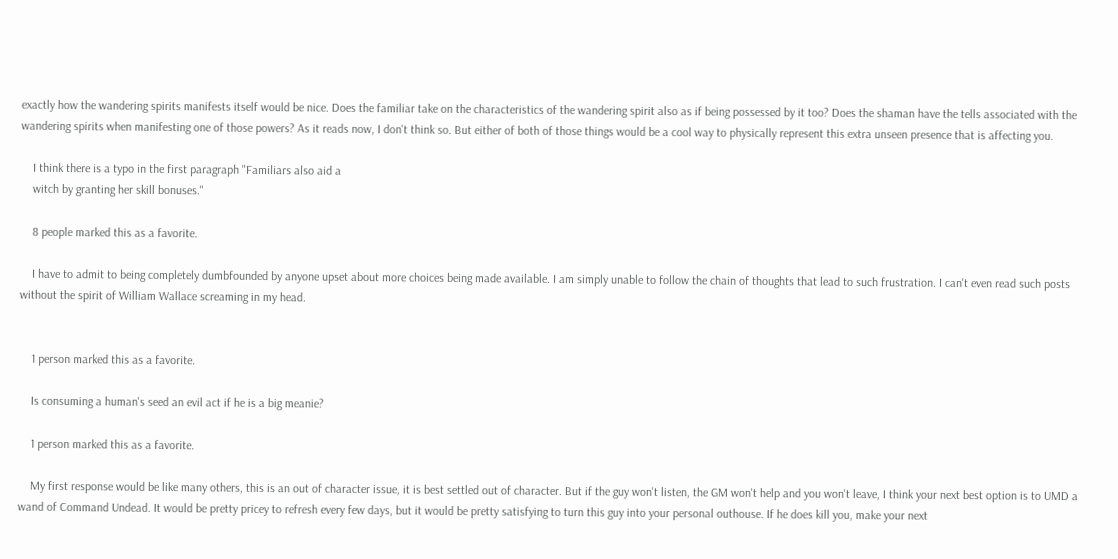exactly how the wandering spirits manifests itself would be nice. Does the familiar take on the characteristics of the wandering spirit also as if being possessed by it too? Does the shaman have the tells associated with the wandering spirits when manifesting one of those powers? As it reads now, I don't think so. But either of both of those things would be a cool way to physically represent this extra unseen presence that is affecting you.

    I think there is a typo in the first paragraph "Familiars also aid a
    witch by granting her skill bonuses."

    8 people marked this as a favorite.

    I have to admit to being completely dumbfounded by anyone upset about more choices being made available. I am simply unable to follow the chain of thoughts that lead to such frustration. I can't even read such posts without the spirit of William Wallace screaming in my head.


    1 person marked this as a favorite.

    Is consuming a human's seed an evil act if he is a big meanie?

    1 person marked this as a favorite.

    My first response would be like many others, this is an out of character issue, it is best settled out of character. But if the guy won't listen, the GM won't help and you won't leave, I think your next best option is to UMD a wand of Command Undead. It would be pretty pricey to refresh every few days, but it would be pretty satisfying to turn this guy into your personal outhouse. If he does kill you, make your next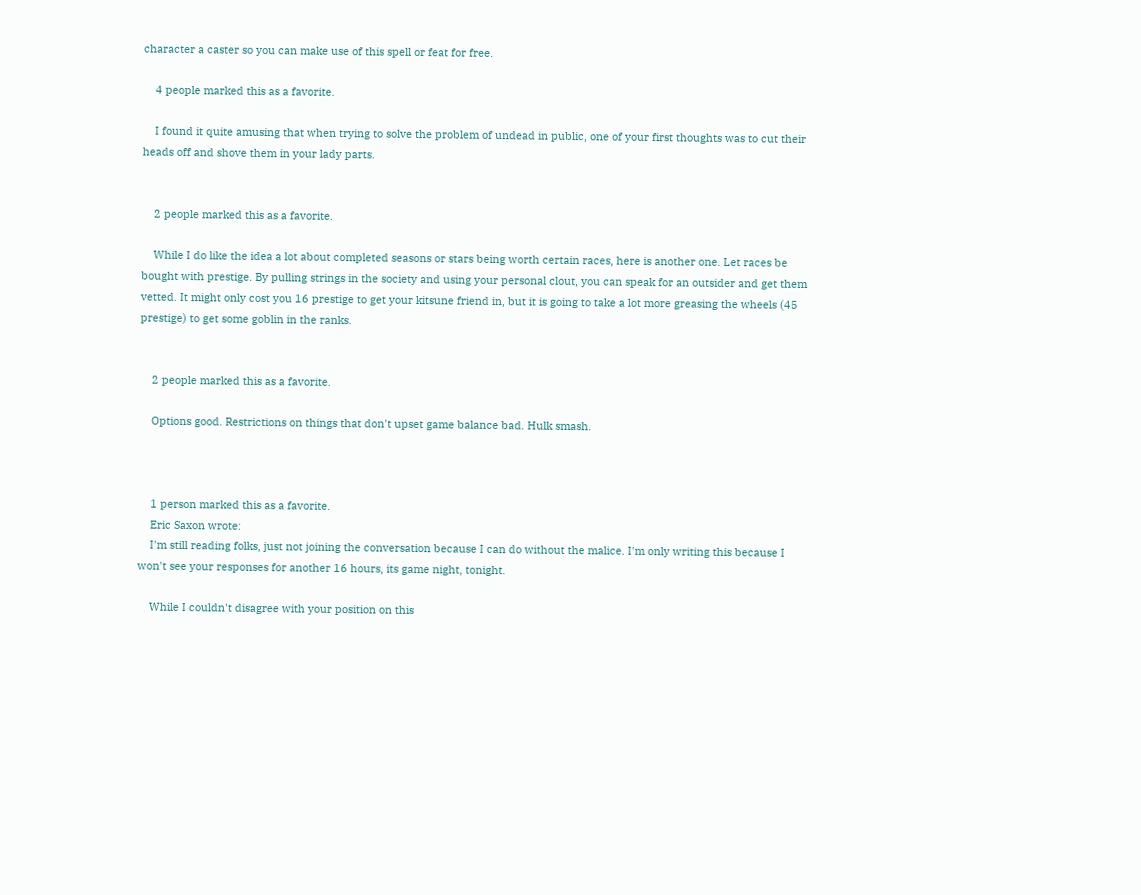character a caster so you can make use of this spell or feat for free.

    4 people marked this as a favorite.

    I found it quite amusing that when trying to solve the problem of undead in public, one of your first thoughts was to cut their heads off and shove them in your lady parts.


    2 people marked this as a favorite.

    While I do like the idea a lot about completed seasons or stars being worth certain races, here is another one. Let races be bought with prestige. By pulling strings in the society and using your personal clout, you can speak for an outsider and get them vetted. It might only cost you 16 prestige to get your kitsune friend in, but it is going to take a lot more greasing the wheels (45 prestige) to get some goblin in the ranks.


    2 people marked this as a favorite.

    Options good. Restrictions on things that don't upset game balance bad. Hulk smash.



    1 person marked this as a favorite.
    Eric Saxon wrote:
    I'm still reading folks, just not joining the conversation because I can do without the malice. I'm only writing this because I won't see your responses for another 16 hours, its game night, tonight.

    While I couldn't disagree with your position on this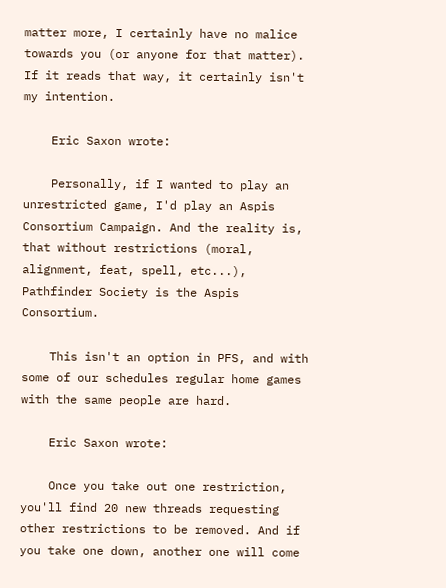matter more, I certainly have no malice towards you (or anyone for that matter). If it reads that way, it certainly isn't my intention.

    Eric Saxon wrote:

    Personally, if I wanted to play an unrestricted game, I'd play an Aspis Consortium Campaign. And the reality is, that without restrictions (moral, alignment, feat, spell, etc...), Pathfinder Society is the Aspis Consortium.

    This isn't an option in PFS, and with some of our schedules regular home games with the same people are hard.

    Eric Saxon wrote:

    Once you take out one restriction, you'll find 20 new threads requesting other restrictions to be removed. And if you take one down, another one will come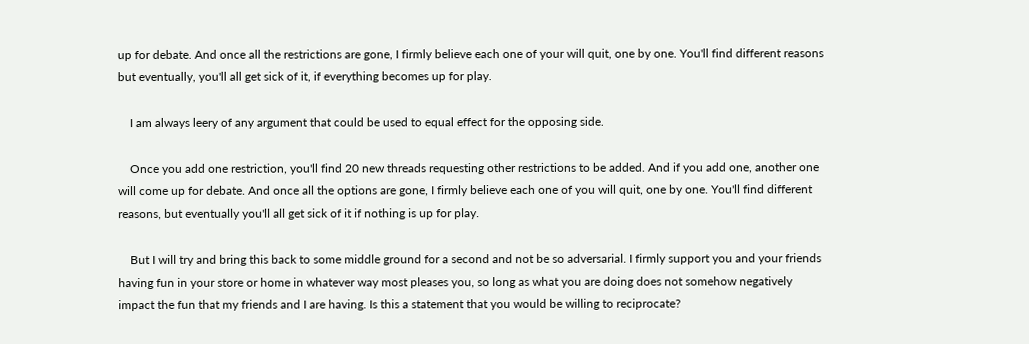up for debate. And once all the restrictions are gone, I firmly believe each one of your will quit, one by one. You'll find different reasons but eventually, you'll all get sick of it, if everything becomes up for play.

    I am always leery of any argument that could be used to equal effect for the opposing side.

    Once you add one restriction, you'll find 20 new threads requesting other restrictions to be added. And if you add one, another one will come up for debate. And once all the options are gone, I firmly believe each one of you will quit, one by one. You'll find different reasons, but eventually you'll all get sick of it if nothing is up for play.

    But I will try and bring this back to some middle ground for a second and not be so adversarial. I firmly support you and your friends having fun in your store or home in whatever way most pleases you, so long as what you are doing does not somehow negatively impact the fun that my friends and I are having. Is this a statement that you would be willing to reciprocate?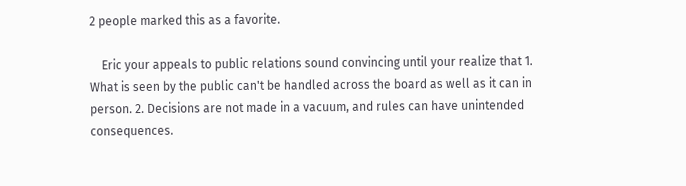2 people marked this as a favorite.

    Eric your appeals to public relations sound convincing until your realize that 1. What is seen by the public can't be handled across the board as well as it can in person. 2. Decisions are not made in a vacuum, and rules can have unintended consequences.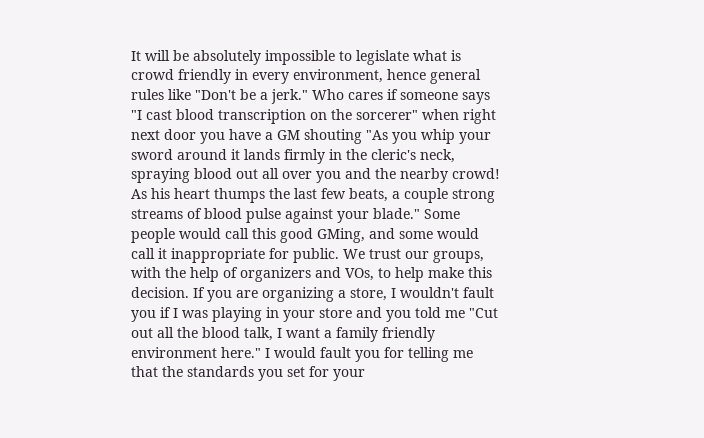It will be absolutely impossible to legislate what is crowd friendly in every environment, hence general rules like "Don't be a jerk." Who cares if someone says "I cast blood transcription on the sorcerer" when right next door you have a GM shouting "As you whip your sword around it lands firmly in the cleric's neck, spraying blood out all over you and the nearby crowd! As his heart thumps the last few beats, a couple strong streams of blood pulse against your blade." Some people would call this good GMing, and some would call it inappropriate for public. We trust our groups, with the help of organizers and VOs, to help make this decision. If you are organizing a store, I wouldn't fault you if I was playing in your store and you told me "Cut out all the blood talk, I want a family friendly environment here." I would fault you for telling me that the standards you set for your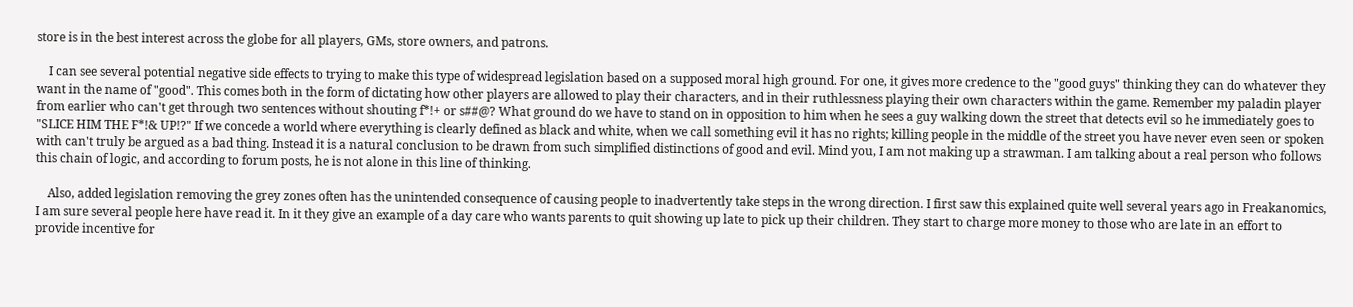store is in the best interest across the globe for all players, GMs, store owners, and patrons.

    I can see several potential negative side effects to trying to make this type of widespread legislation based on a supposed moral high ground. For one, it gives more credence to the "good guys" thinking they can do whatever they want in the name of "good". This comes both in the form of dictating how other players are allowed to play their characters, and in their ruthlessness playing their own characters within the game. Remember my paladin player from earlier who can't get through two sentences without shouting f*!+ or s##@? What ground do we have to stand on in opposition to him when he sees a guy walking down the street that detects evil so he immediately goes to "SLICE HIM THE F*!& UP!?" If we concede a world where everything is clearly defined as black and white, when we call something evil it has no rights; killing people in the middle of the street you have never even seen or spoken with can't truly be argued as a bad thing. Instead it is a natural conclusion to be drawn from such simplified distinctions of good and evil. Mind you, I am not making up a strawman. I am talking about a real person who follows this chain of logic, and according to forum posts, he is not alone in this line of thinking.

    Also, added legislation removing the grey zones often has the unintended consequence of causing people to inadvertently take steps in the wrong direction. I first saw this explained quite well several years ago in Freakanomics, I am sure several people here have read it. In it they give an example of a day care who wants parents to quit showing up late to pick up their children. They start to charge more money to those who are late in an effort to provide incentive for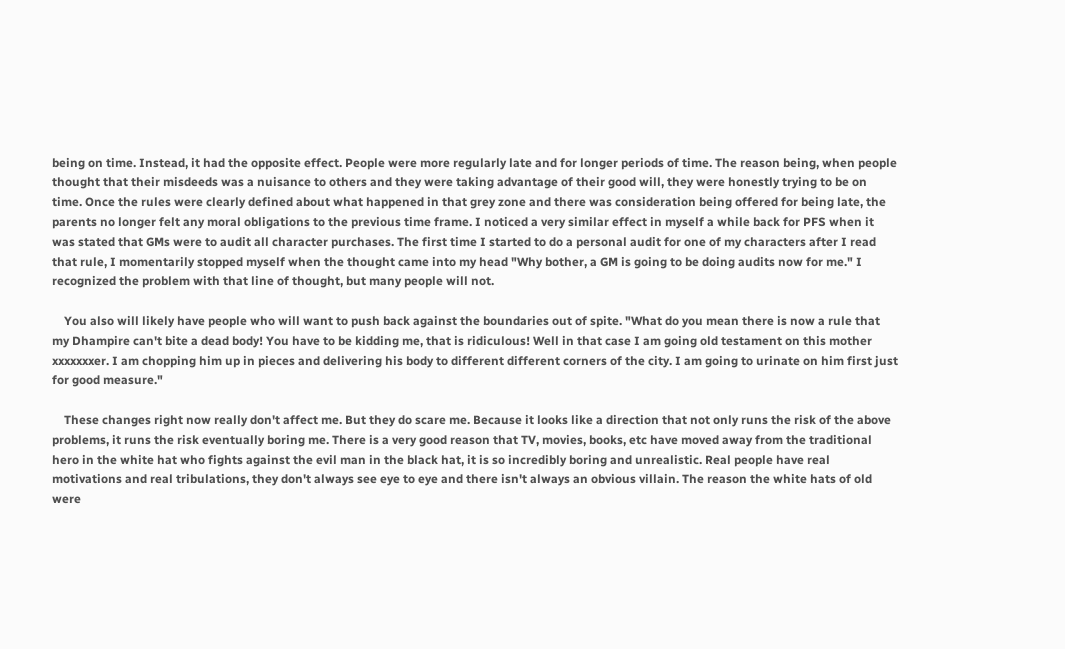being on time. Instead, it had the opposite effect. People were more regularly late and for longer periods of time. The reason being, when people thought that their misdeeds was a nuisance to others and they were taking advantage of their good will, they were honestly trying to be on time. Once the rules were clearly defined about what happened in that grey zone and there was consideration being offered for being late, the parents no longer felt any moral obligations to the previous time frame. I noticed a very similar effect in myself a while back for PFS when it was stated that GMs were to audit all character purchases. The first time I started to do a personal audit for one of my characters after I read that rule, I momentarily stopped myself when the thought came into my head "Why bother, a GM is going to be doing audits now for me." I recognized the problem with that line of thought, but many people will not.

    You also will likely have people who will want to push back against the boundaries out of spite. "What do you mean there is now a rule that my Dhampire can't bite a dead body! You have to be kidding me, that is ridiculous! Well in that case I am going old testament on this mother xxxxxxxer. I am chopping him up in pieces and delivering his body to different different corners of the city. I am going to urinate on him first just for good measure."

    These changes right now really don't affect me. But they do scare me. Because it looks like a direction that not only runs the risk of the above problems, it runs the risk eventually boring me. There is a very good reason that TV, movies, books, etc have moved away from the traditional hero in the white hat who fights against the evil man in the black hat, it is so incredibly boring and unrealistic. Real people have real motivations and real tribulations, they don't always see eye to eye and there isn't always an obvious villain. The reason the white hats of old were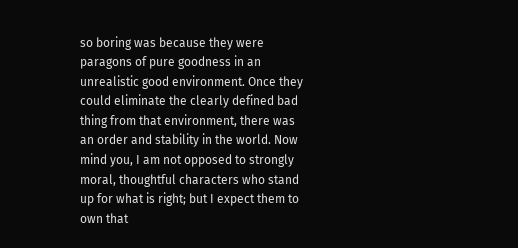so boring was because they were paragons of pure goodness in an unrealistic good environment. Once they could eliminate the clearly defined bad thing from that environment, there was an order and stability in the world. Now mind you, I am not opposed to strongly moral, thoughtful characters who stand up for what is right; but I expect them to own that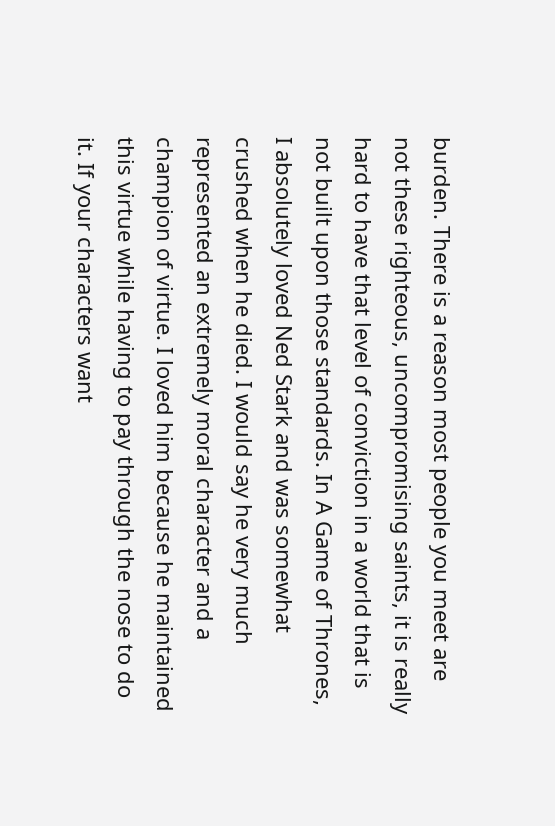burden. There is a reason most people you meet are not these righteous, uncompromising saints, it is really hard to have that level of conviction in a world that is not built upon those standards. In A Game of Thrones, I absolutely loved Ned Stark and was somewhat crushed when he died. I would say he very much represented an extremely moral character and a champion of virtue. I loved him because he maintained this virtue while having to pay through the nose to do it. If your characters want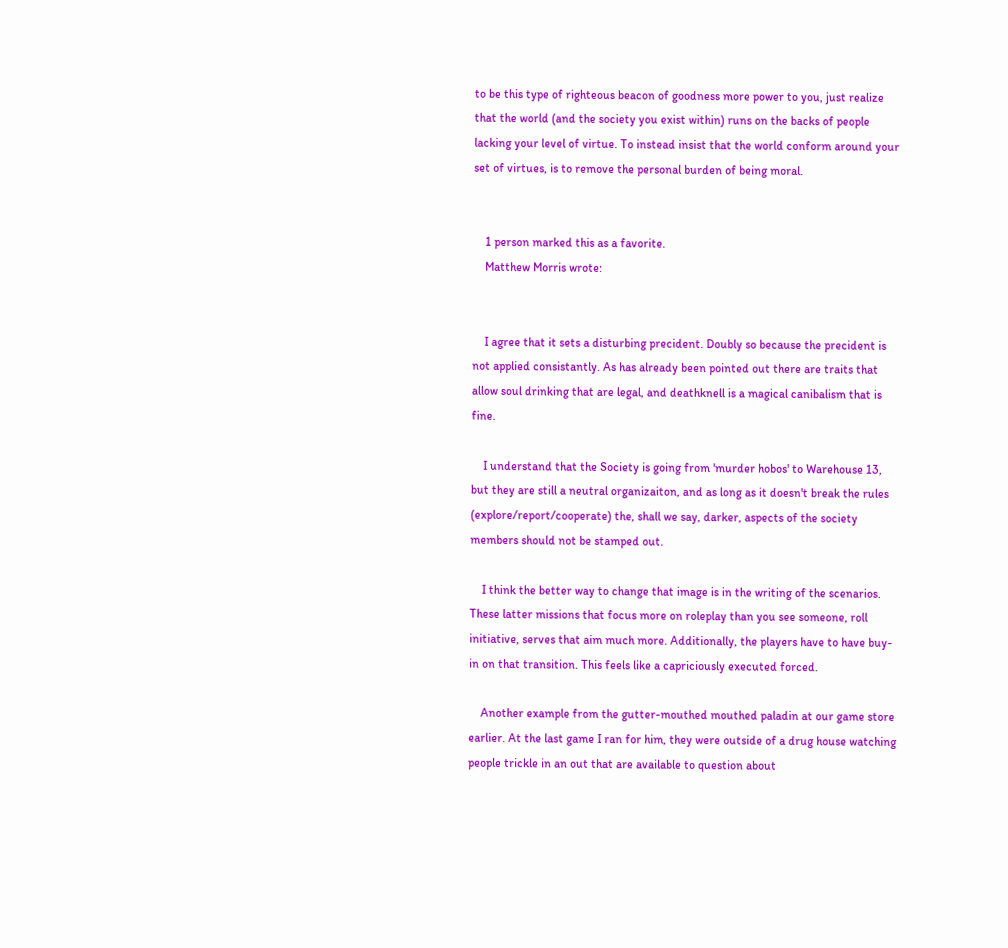to be this type of righteous beacon of goodness more power to you, just realize that the world (and the society you exist within) runs on the backs of people lacking your level of virtue. To instead insist that the world conform around your set of virtues, is to remove the personal burden of being moral.


    1 person marked this as a favorite.
    Matthew Morris wrote:


    I agree that it sets a disturbing precident. Doubly so because the precident is not applied consistantly. As has already been pointed out there are traits that allow soul drinking that are legal, and deathknell is a magical canibalism that is fine.

    I understand that the Society is going from 'murder hobos' to Warehouse 13, but they are still a neutral organizaiton, and as long as it doesn't break the rules (explore/report/cooperate) the, shall we say, darker, aspects of the society members should not be stamped out.

    I think the better way to change that image is in the writing of the scenarios. These latter missions that focus more on roleplay than you see someone, roll initiative, serves that aim much more. Additionally, the players have to have buy-in on that transition. This feels like a capriciously executed forced.

    Another example from the gutter-mouthed mouthed paladin at our game store earlier. At the last game I ran for him, they were outside of a drug house watching people trickle in an out that are available to question about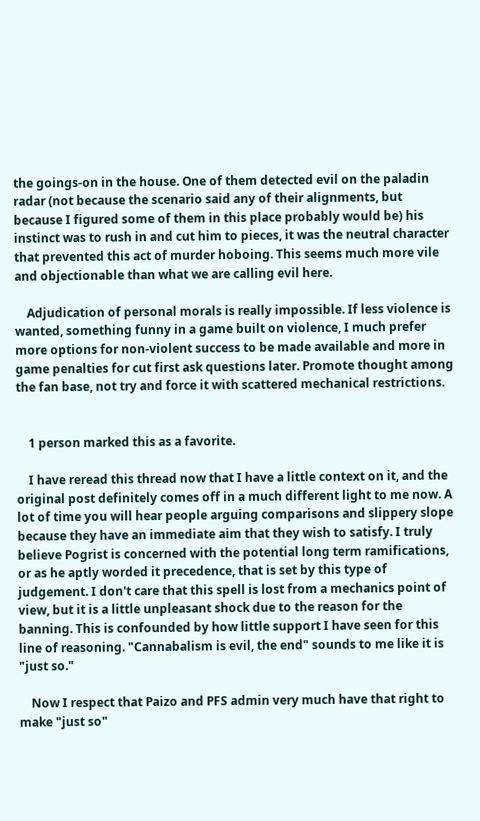the goings-on in the house. One of them detected evil on the paladin radar (not because the scenario said any of their alignments, but because I figured some of them in this place probably would be) his instinct was to rush in and cut him to pieces, it was the neutral character that prevented this act of murder hoboing. This seems much more vile and objectionable than what we are calling evil here.

    Adjudication of personal morals is really impossible. If less violence is wanted, something funny in a game built on violence, I much prefer more options for non-violent success to be made available and more in game penalties for cut first ask questions later. Promote thought among the fan base, not try and force it with scattered mechanical restrictions.


    1 person marked this as a favorite.

    I have reread this thread now that I have a little context on it, and the original post definitely comes off in a much different light to me now. A lot of time you will hear people arguing comparisons and slippery slope because they have an immediate aim that they wish to satisfy. I truly believe Pogrist is concerned with the potential long term ramifications, or as he aptly worded it precedence, that is set by this type of judgement. I don't care that this spell is lost from a mechanics point of view, but it is a little unpleasant shock due to the reason for the banning. This is confounded by how little support I have seen for this line of reasoning. "Cannabalism is evil, the end" sounds to me like it is "just so."

    Now I respect that Paizo and PFS admin very much have that right to make "just so"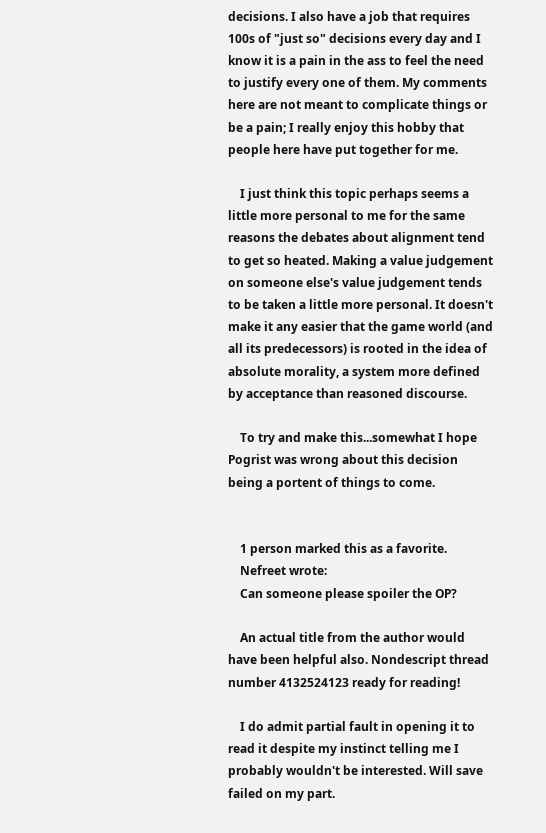decisions. I also have a job that requires 100s of "just so" decisions every day and I know it is a pain in the ass to feel the need to justify every one of them. My comments here are not meant to complicate things or be a pain; I really enjoy this hobby that people here have put together for me.

    I just think this topic perhaps seems a little more personal to me for the same reasons the debates about alignment tend to get so heated. Making a value judgement on someone else's value judgement tends to be taken a little more personal. It doesn't make it any easier that the game world (and all its predecessors) is rooted in the idea of absolute morality, a system more defined by acceptance than reasoned discourse.

    To try and make this...somewhat I hope Pogrist was wrong about this decision being a portent of things to come.


    1 person marked this as a favorite.
    Nefreet wrote:
    Can someone please spoiler the OP?

    An actual title from the author would have been helpful also. Nondescript thread number 4132524123 ready for reading!

    I do admit partial fault in opening it to read it despite my instinct telling me I probably wouldn't be interested. Will save failed on my part.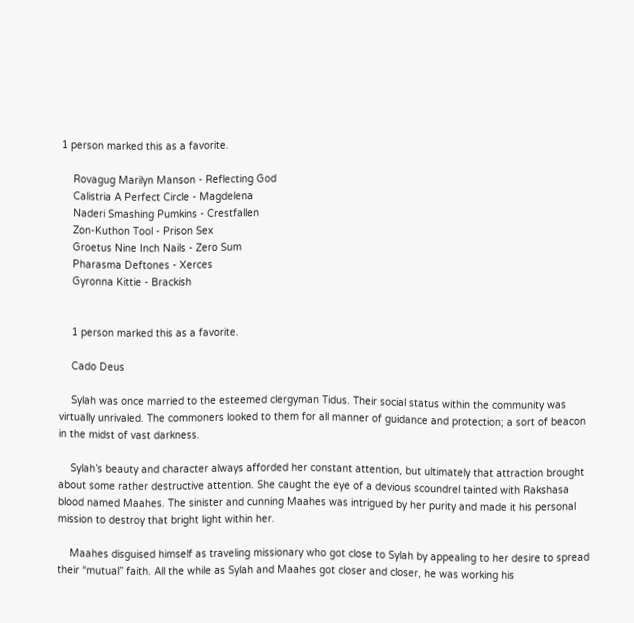1 person marked this as a favorite.

    Rovagug Marilyn Manson - Reflecting God
    Calistria A Perfect Circle - Magdelena
    Naderi Smashing Pumkins - Crestfallen
    Zon-Kuthon Tool - Prison Sex
    Groetus Nine Inch Nails - Zero Sum
    Pharasma Deftones - Xerces
    Gyronna Kittie - Brackish


    1 person marked this as a favorite.

    Cado Deus

    Sylah was once married to the esteemed clergyman Tidus. Their social status within the community was virtually unrivaled. The commoners looked to them for all manner of guidance and protection; a sort of beacon in the midst of vast darkness.

    Sylah’s beauty and character always afforded her constant attention, but ultimately that attraction brought about some rather destructive attention. She caught the eye of a devious scoundrel tainted with Rakshasa blood named Maahes. The sinister and cunning Maahes was intrigued by her purity and made it his personal mission to destroy that bright light within her.

    Maahes disguised himself as traveling missionary who got close to Sylah by appealing to her desire to spread their “mutual” faith. All the while as Sylah and Maahes got closer and closer, he was working his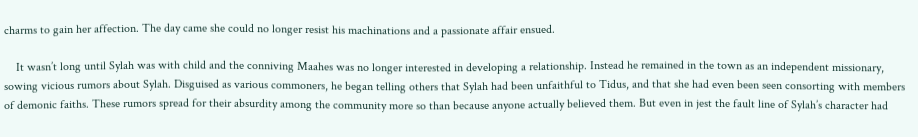charms to gain her affection. The day came she could no longer resist his machinations and a passionate affair ensued.

    It wasn’t long until Sylah was with child and the conniving Maahes was no longer interested in developing a relationship. Instead he remained in the town as an independent missionary, sowing vicious rumors about Sylah. Disguised as various commoners, he began telling others that Sylah had been unfaithful to Tidus, and that she had even been seen consorting with members of demonic faiths. These rumors spread for their absurdity among the community more so than because anyone actually believed them. But even in jest the fault line of Sylah’s character had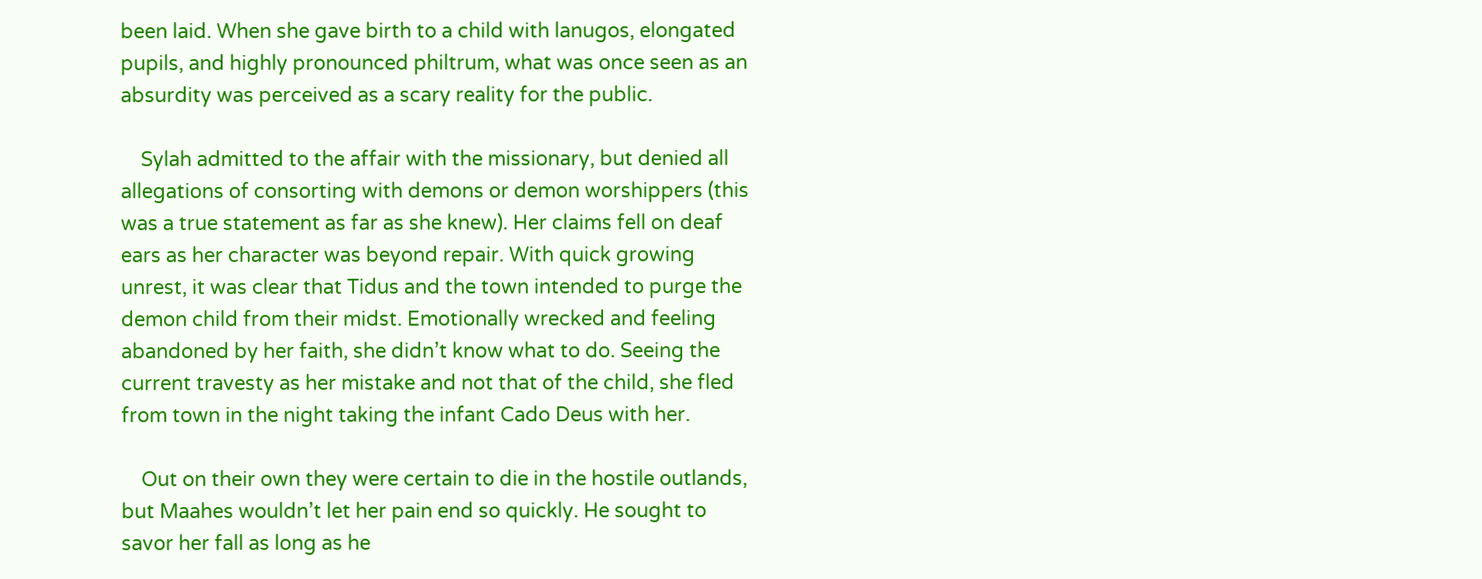been laid. When she gave birth to a child with lanugos, elongated pupils, and highly pronounced philtrum, what was once seen as an absurdity was perceived as a scary reality for the public.

    Sylah admitted to the affair with the missionary, but denied all allegations of consorting with demons or demon worshippers (this was a true statement as far as she knew). Her claims fell on deaf ears as her character was beyond repair. With quick growing unrest, it was clear that Tidus and the town intended to purge the demon child from their midst. Emotionally wrecked and feeling abandoned by her faith, she didn’t know what to do. Seeing the current travesty as her mistake and not that of the child, she fled from town in the night taking the infant Cado Deus with her.

    Out on their own they were certain to die in the hostile outlands, but Maahes wouldn’t let her pain end so quickly. He sought to savor her fall as long as he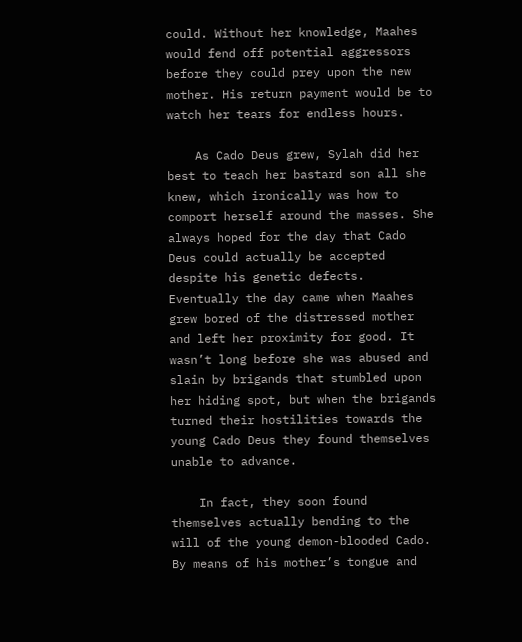could. Without her knowledge, Maahes would fend off potential aggressors before they could prey upon the new mother. His return payment would be to watch her tears for endless hours.

    As Cado Deus grew, Sylah did her best to teach her bastard son all she knew, which ironically was how to comport herself around the masses. She always hoped for the day that Cado Deus could actually be accepted despite his genetic defects. Eventually the day came when Maahes grew bored of the distressed mother and left her proximity for good. It wasn’t long before she was abused and slain by brigands that stumbled upon her hiding spot, but when the brigands turned their hostilities towards the young Cado Deus they found themselves unable to advance.

    In fact, they soon found themselves actually bending to the will of the young demon-blooded Cado. By means of his mother’s tongue and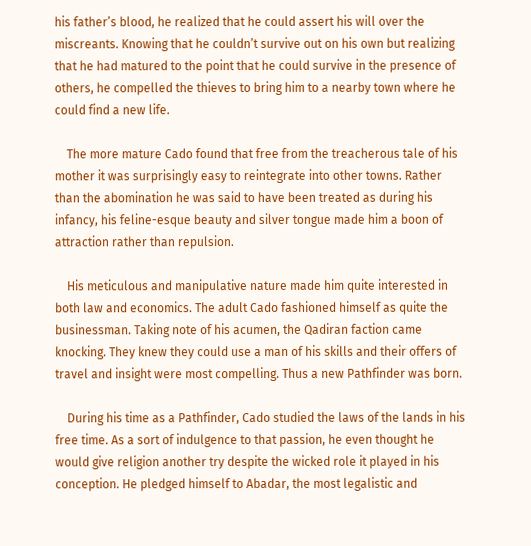his father’s blood, he realized that he could assert his will over the miscreants. Knowing that he couldn’t survive out on his own but realizing that he had matured to the point that he could survive in the presence of others, he compelled the thieves to bring him to a nearby town where he could find a new life.

    The more mature Cado found that free from the treacherous tale of his mother it was surprisingly easy to reintegrate into other towns. Rather than the abomination he was said to have been treated as during his infancy, his feline-esque beauty and silver tongue made him a boon of attraction rather than repulsion.

    His meticulous and manipulative nature made him quite interested in both law and economics. The adult Cado fashioned himself as quite the businessman. Taking note of his acumen, the Qadiran faction came knocking. They knew they could use a man of his skills and their offers of travel and insight were most compelling. Thus a new Pathfinder was born.

    During his time as a Pathfinder, Cado studied the laws of the lands in his free time. As a sort of indulgence to that passion, he even thought he would give religion another try despite the wicked role it played in his conception. He pledged himself to Abadar, the most legalistic and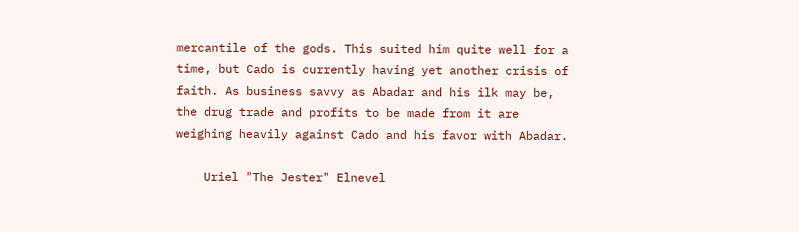mercantile of the gods. This suited him quite well for a time, but Cado is currently having yet another crisis of faith. As business savvy as Abadar and his ilk may be, the drug trade and profits to be made from it are weighing heavily against Cado and his favor with Abadar.

    Uriel "The Jester" Elnevel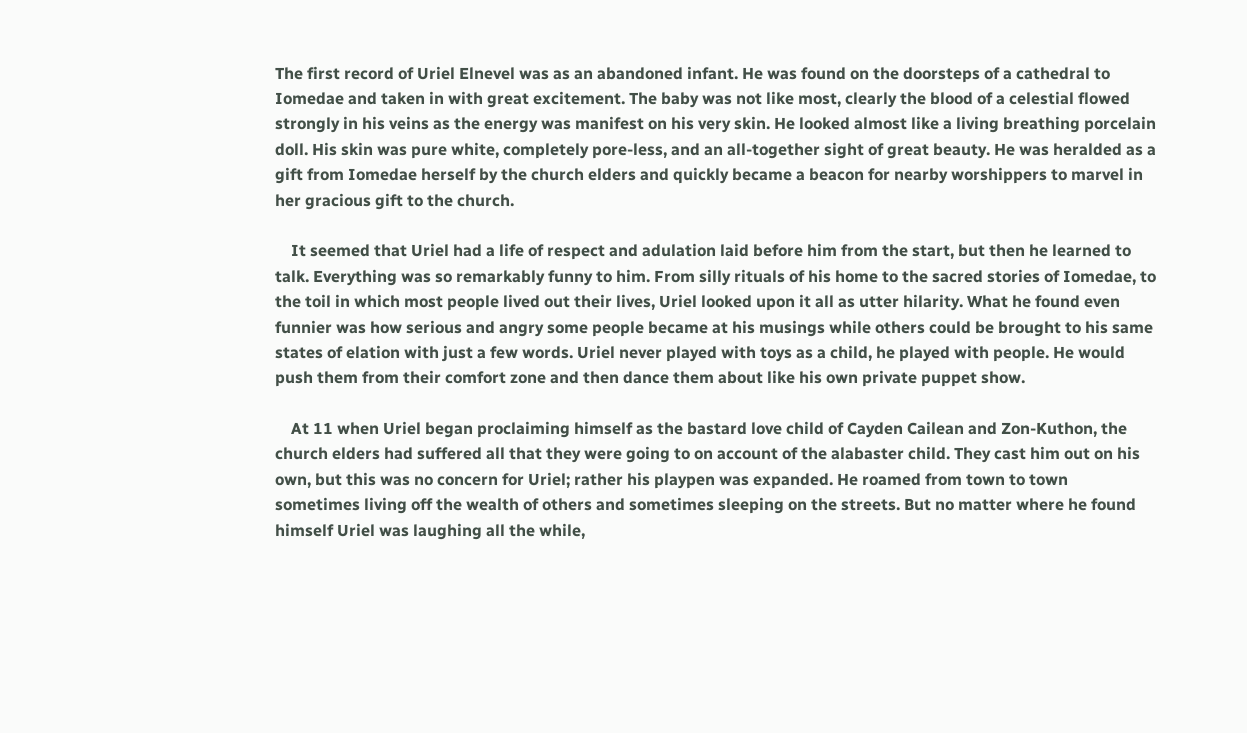The first record of Uriel Elnevel was as an abandoned infant. He was found on the doorsteps of a cathedral to Iomedae and taken in with great excitement. The baby was not like most, clearly the blood of a celestial flowed strongly in his veins as the energy was manifest on his very skin. He looked almost like a living breathing porcelain doll. His skin was pure white, completely pore-less, and an all-together sight of great beauty. He was heralded as a gift from Iomedae herself by the church elders and quickly became a beacon for nearby worshippers to marvel in her gracious gift to the church.

    It seemed that Uriel had a life of respect and adulation laid before him from the start, but then he learned to talk. Everything was so remarkably funny to him. From silly rituals of his home to the sacred stories of Iomedae, to the toil in which most people lived out their lives, Uriel looked upon it all as utter hilarity. What he found even funnier was how serious and angry some people became at his musings while others could be brought to his same states of elation with just a few words. Uriel never played with toys as a child, he played with people. He would push them from their comfort zone and then dance them about like his own private puppet show.

    At 11 when Uriel began proclaiming himself as the bastard love child of Cayden Cailean and Zon-Kuthon, the church elders had suffered all that they were going to on account of the alabaster child. They cast him out on his own, but this was no concern for Uriel; rather his playpen was expanded. He roamed from town to town sometimes living off the wealth of others and sometimes sleeping on the streets. But no matter where he found himself Uriel was laughing all the while,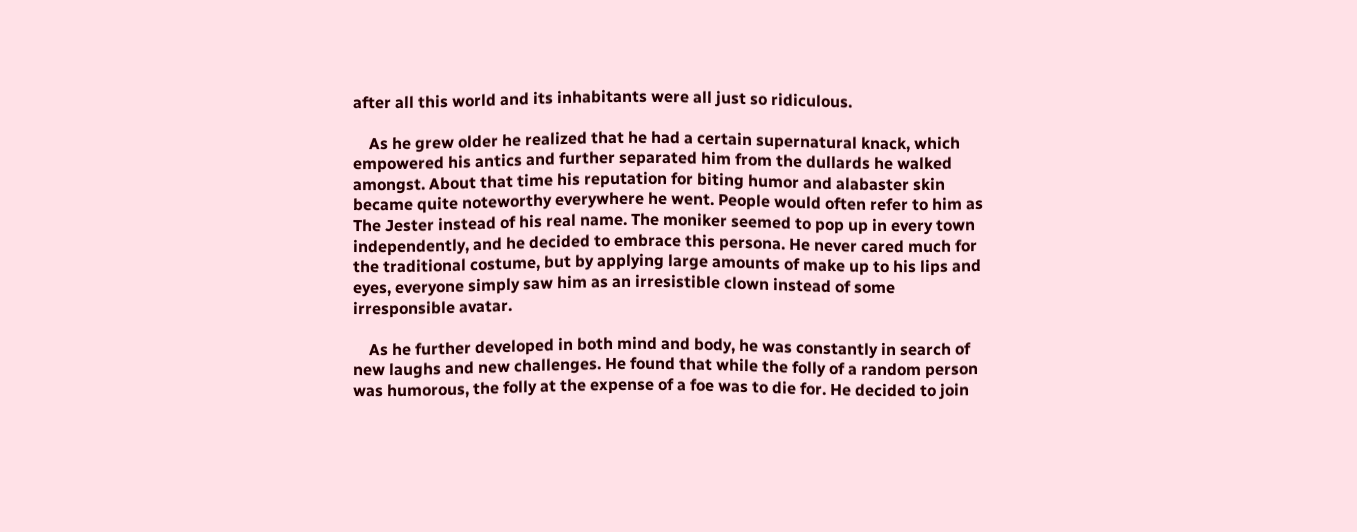after all this world and its inhabitants were all just so ridiculous.

    As he grew older he realized that he had a certain supernatural knack, which empowered his antics and further separated him from the dullards he walked amongst. About that time his reputation for biting humor and alabaster skin became quite noteworthy everywhere he went. People would often refer to him as The Jester instead of his real name. The moniker seemed to pop up in every town independently, and he decided to embrace this persona. He never cared much for the traditional costume, but by applying large amounts of make up to his lips and eyes, everyone simply saw him as an irresistible clown instead of some irresponsible avatar.

    As he further developed in both mind and body, he was constantly in search of new laughs and new challenges. He found that while the folly of a random person was humorous, the folly at the expense of a foe was to die for. He decided to join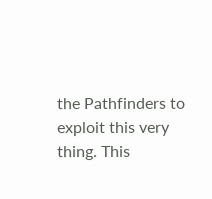the Pathfinders to exploit this very thing. This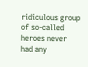ridiculous group of so-called heroes never had any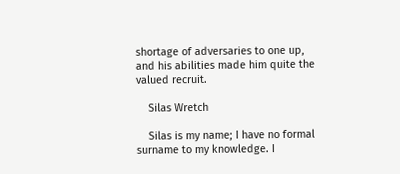shortage of adversaries to one up, and his abilities made him quite the valued recruit.

    Silas Wretch

    Silas is my name; I have no formal surname to my knowledge. I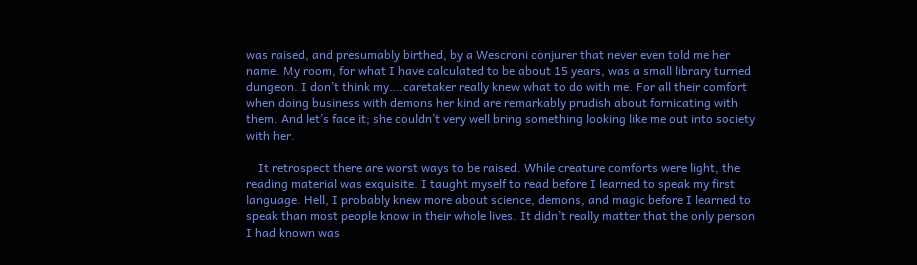was raised, and presumably birthed, by a Wescroni conjurer that never even told me her name. My room, for what I have calculated to be about 15 years, was a small library turned dungeon. I don’t think my….caretaker really knew what to do with me. For all their comfort when doing business with demons her kind are remarkably prudish about fornicating with them. And let’s face it; she couldn’t very well bring something looking like me out into society with her.

    It retrospect there are worst ways to be raised. While creature comforts were light, the reading material was exquisite. I taught myself to read before I learned to speak my first language. Hell, I probably knew more about science, demons, and magic before I learned to speak than most people know in their whole lives. It didn’t really matter that the only person I had known was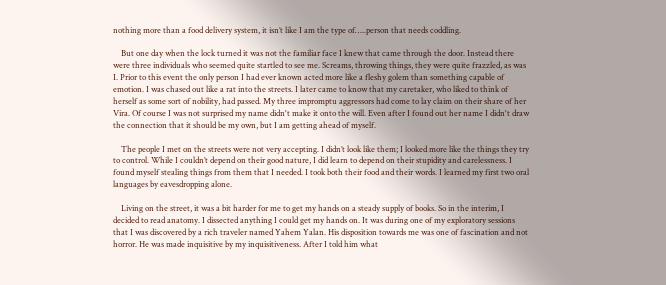nothing more than a food delivery system, it isn’t like I am the type of…..person that needs coddling.

    But one day when the lock turned it was not the familiar face I knew that came through the door. Instead there were three individuals who seemed quite startled to see me. Screams, throwing things, they were quite frazzled, as was I. Prior to this event the only person I had ever known acted more like a fleshy golem than something capable of emotion. I was chased out like a rat into the streets. I later came to know that my caretaker, who liked to think of herself as some sort of nobility, had passed. My three impromptu aggressors had come to lay claim on their share of her Vira. Of course I was not surprised my name didn't make it onto the will. Even after I found out her name I didn't draw the connection that it should be my own, but I am getting ahead of myself.

    The people I met on the streets were not very accepting. I didn’t look like them; I looked more like the things they try to control. While I couldn’t depend on their good nature, I did learn to depend on their stupidity and carelessness. I found myself stealing things from them that I needed. I took both their food and their words. I learned my first two oral languages by eavesdropping alone.

    Living on the street, it was a bit harder for me to get my hands on a steady supply of books. So in the interim, I decided to read anatomy. I dissected anything I could get my hands on. It was during one of my exploratory sessions that I was discovered by a rich traveler named Yahem Yalan. His disposition towards me was one of fascination and not horror. He was made inquisitive by my inquisitiveness. After I told him what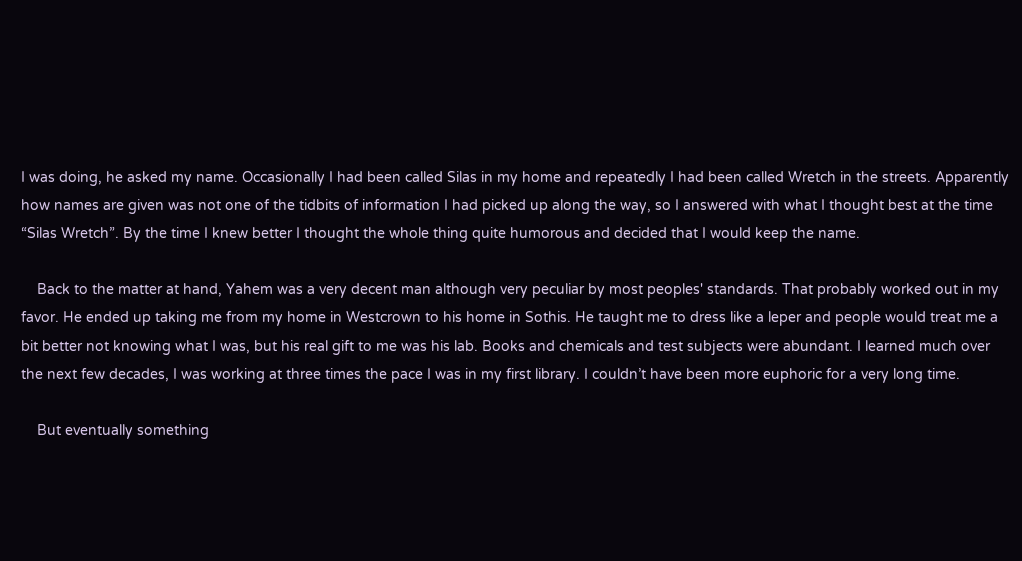I was doing, he asked my name. Occasionally I had been called Silas in my home and repeatedly I had been called Wretch in the streets. Apparently how names are given was not one of the tidbits of information I had picked up along the way, so I answered with what I thought best at the time “Silas Wretch”. By the time I knew better I thought the whole thing quite humorous and decided that I would keep the name.

    Back to the matter at hand, Yahem was a very decent man although very peculiar by most peoples' standards. That probably worked out in my favor. He ended up taking me from my home in Westcrown to his home in Sothis. He taught me to dress like a leper and people would treat me a bit better not knowing what I was, but his real gift to me was his lab. Books and chemicals and test subjects were abundant. I learned much over the next few decades, I was working at three times the pace I was in my first library. I couldn’t have been more euphoric for a very long time.

    But eventually something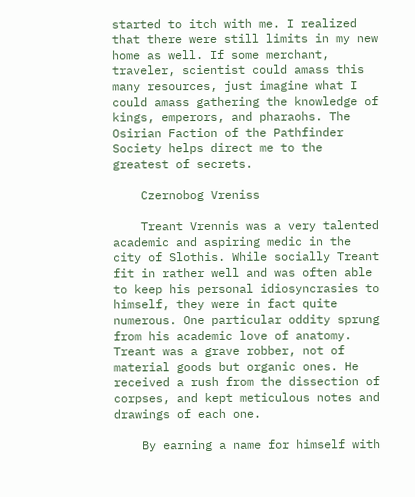started to itch with me. I realized that there were still limits in my new home as well. If some merchant, traveler, scientist could amass this many resources, just imagine what I could amass gathering the knowledge of kings, emperors, and pharaohs. The Osirian Faction of the Pathfinder Society helps direct me to the greatest of secrets.

    Czernobog Vreniss

    Treant Vrennis was a very talented academic and aspiring medic in the city of Slothis. While socially Treant fit in rather well and was often able to keep his personal idiosyncrasies to himself, they were in fact quite numerous. One particular oddity sprung from his academic love of anatomy. Treant was a grave robber, not of material goods but organic ones. He received a rush from the dissection of corpses, and kept meticulous notes and drawings of each one.

    By earning a name for himself with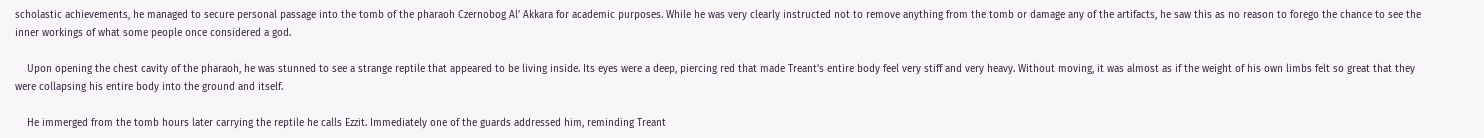scholastic achievements, he managed to secure personal passage into the tomb of the pharaoh Czernobog Al’ Akkara for academic purposes. While he was very clearly instructed not to remove anything from the tomb or damage any of the artifacts, he saw this as no reason to forego the chance to see the inner workings of what some people once considered a god.

    Upon opening the chest cavity of the pharaoh, he was stunned to see a strange reptile that appeared to be living inside. Its eyes were a deep, piercing red that made Treant’s entire body feel very stiff and very heavy. Without moving, it was almost as if the weight of his own limbs felt so great that they were collapsing his entire body into the ground and itself.

    He immerged from the tomb hours later carrying the reptile he calls Ezzit. Immediately one of the guards addressed him, reminding Treant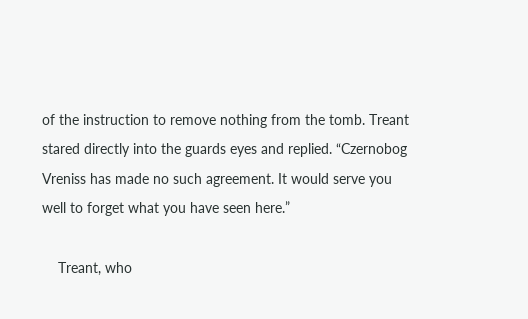of the instruction to remove nothing from the tomb. Treant stared directly into the guards eyes and replied. “Czernobog Vreniss has made no such agreement. It would serve you well to forget what you have seen here.”

    Treant, who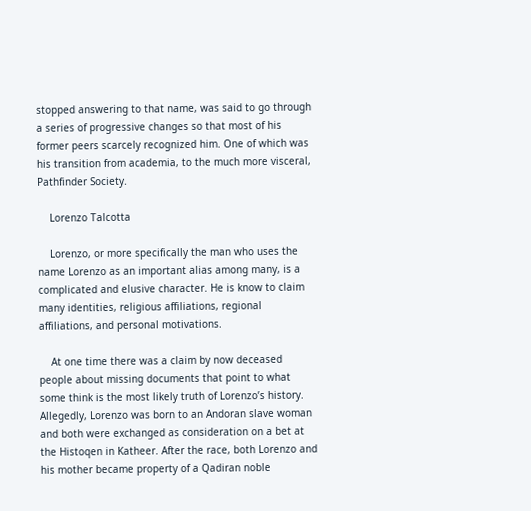stopped answering to that name, was said to go through a series of progressive changes so that most of his former peers scarcely recognized him. One of which was his transition from academia, to the much more visceral, Pathfinder Society.

    Lorenzo Talcotta

    Lorenzo, or more specifically the man who uses the name Lorenzo as an important alias among many, is a complicated and elusive character. He is know to claim many identities, religious affiliations, regional affiliations, and personal motivations.

    At one time there was a claim by now deceased people about missing documents that point to what some think is the most likely truth of Lorenzo’s history. Allegedly, Lorenzo was born to an Andoran slave woman and both were exchanged as consideration on a bet at the Histoqen in Katheer. After the race, both Lorenzo and his mother became property of a Qadiran noble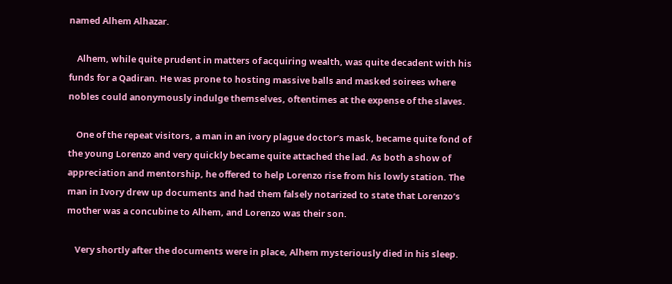named Alhem Alhazar.

    Alhem, while quite prudent in matters of acquiring wealth, was quite decadent with his funds for a Qadiran. He was prone to hosting massive balls and masked soirees where nobles could anonymously indulge themselves, oftentimes at the expense of the slaves.

    One of the repeat visitors, a man in an ivory plague doctor’s mask, became quite fond of the young Lorenzo and very quickly became quite attached the lad. As both a show of appreciation and mentorship, he offered to help Lorenzo rise from his lowly station. The man in Ivory drew up documents and had them falsely notarized to state that Lorenzo’s mother was a concubine to Alhem, and Lorenzo was their son.

    Very shortly after the documents were in place, Alhem mysteriously died in his sleep.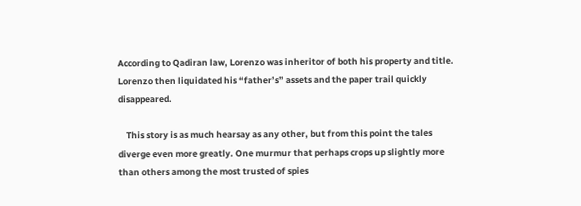According to Qadiran law, Lorenzo was inheritor of both his property and title. Lorenzo then liquidated his “father’s” assets and the paper trail quickly disappeared.

    This story is as much hearsay as any other, but from this point the tales diverge even more greatly. One murmur that perhaps crops up slightly more than others among the most trusted of spies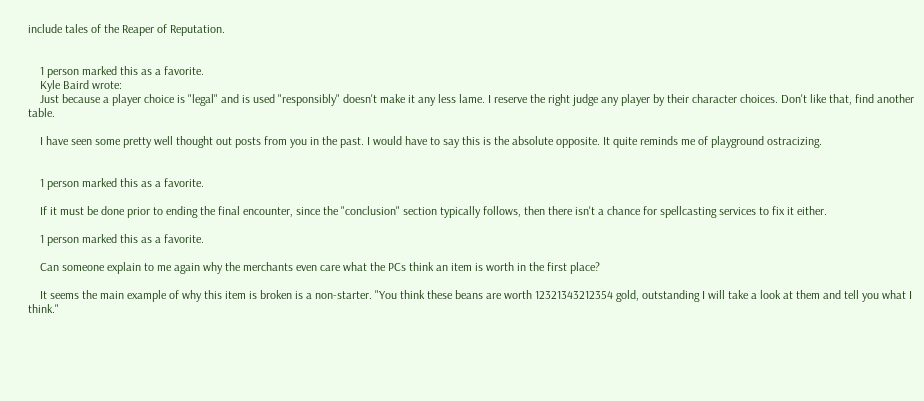include tales of the Reaper of Reputation.


    1 person marked this as a favorite.
    Kyle Baird wrote:
    Just because a player choice is "legal" and is used "responsibly" doesn't make it any less lame. I reserve the right judge any player by their character choices. Don't like that, find another table.

    I have seen some pretty well thought out posts from you in the past. I would have to say this is the absolute opposite. It quite reminds me of playground ostracizing.


    1 person marked this as a favorite.

    If it must be done prior to ending the final encounter, since the "conclusion" section typically follows, then there isn't a chance for spellcasting services to fix it either.

    1 person marked this as a favorite.

    Can someone explain to me again why the merchants even care what the PCs think an item is worth in the first place?

    It seems the main example of why this item is broken is a non-starter. "You think these beans are worth 12321343212354 gold, outstanding I will take a look at them and tell you what I think."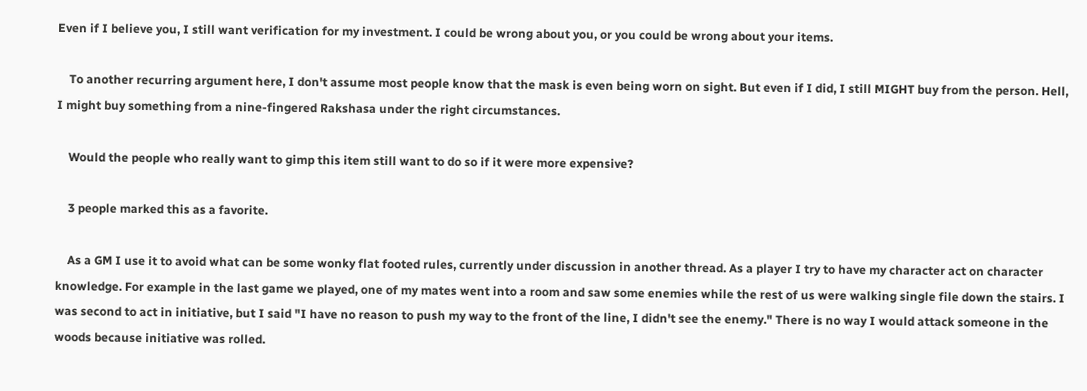Even if I believe you, I still want verification for my investment. I could be wrong about you, or you could be wrong about your items.

    To another recurring argument here, I don't assume most people know that the mask is even being worn on sight. But even if I did, I still MIGHT buy from the person. Hell, I might buy something from a nine-fingered Rakshasa under the right circumstances.

    Would the people who really want to gimp this item still want to do so if it were more expensive?

    3 people marked this as a favorite.

    As a GM I use it to avoid what can be some wonky flat footed rules, currently under discussion in another thread. As a player I try to have my character act on character knowledge. For example in the last game we played, one of my mates went into a room and saw some enemies while the rest of us were walking single file down the stairs. I was second to act in initiative, but I said "I have no reason to push my way to the front of the line, I didn't see the enemy." There is no way I would attack someone in the woods because initiative was rolled.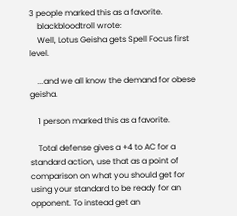3 people marked this as a favorite.
    blackbloodtroll wrote:
    Well, Lotus Geisha gets Spell Focus first level.

    ...and we all know the demand for obese geisha.

    1 person marked this as a favorite.

    Total defense gives a +4 to AC for a standard action, use that as a point of comparison on what you should get for using your standard to be ready for an opponent. To instead get an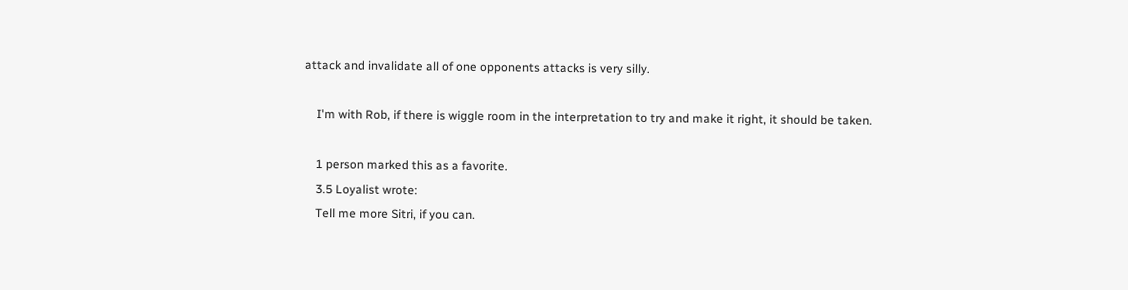attack and invalidate all of one opponents attacks is very silly.

    I'm with Rob, if there is wiggle room in the interpretation to try and make it right, it should be taken.

    1 person marked this as a favorite.
    3.5 Loyalist wrote:
    Tell me more Sitri, if you can.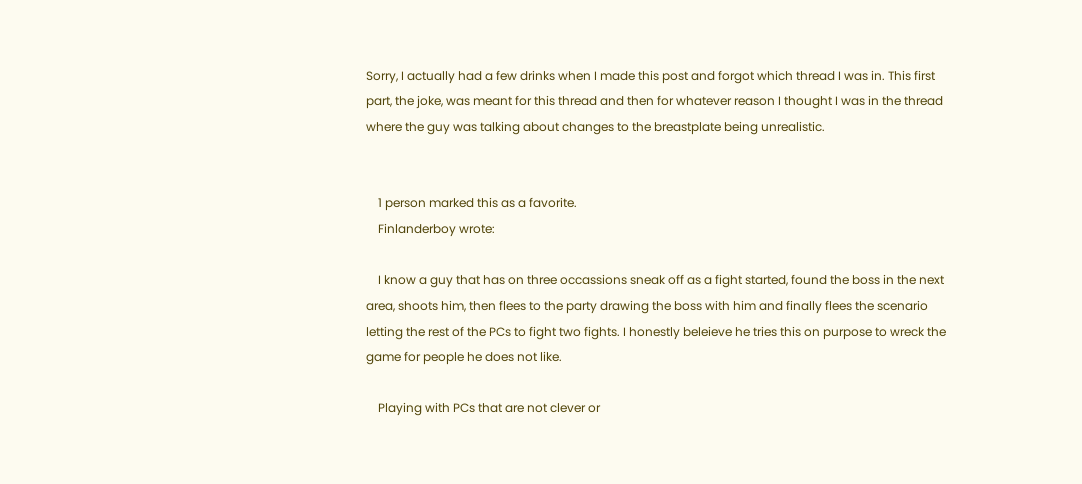Sorry, I actually had a few drinks when I made this post and forgot which thread I was in. This first part, the joke, was meant for this thread and then for whatever reason I thought I was in the thread where the guy was talking about changes to the breastplate being unrealistic.


    1 person marked this as a favorite.
    Finlanderboy wrote:

    I know a guy that has on three occassions sneak off as a fight started, found the boss in the next area, shoots him, then flees to the party drawing the boss with him and finally flees the scenario letting the rest of the PCs to fight two fights. I honestly beleieve he tries this on purpose to wreck the game for people he does not like.

    Playing with PCs that are not clever or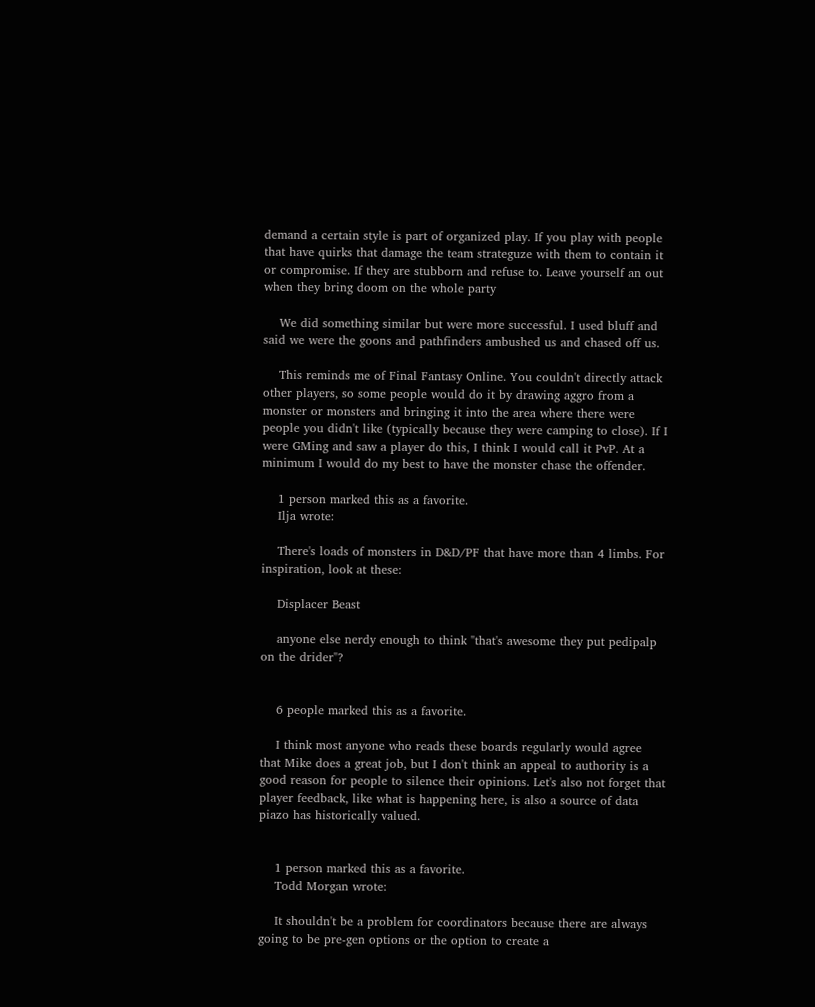demand a certain style is part of organized play. If you play with people that have quirks that damage the team strateguze with them to contain it or compromise. If they are stubborn and refuse to. Leave yourself an out when they bring doom on the whole party

    We did something similar but were more successful. I used bluff and said we were the goons and pathfinders ambushed us and chased off us.

    This reminds me of Final Fantasy Online. You couldn't directly attack other players, so some people would do it by drawing aggro from a monster or monsters and bringing it into the area where there were people you didn't like (typically because they were camping to close). If I were GMing and saw a player do this, I think I would call it PvP. At a minimum I would do my best to have the monster chase the offender.

    1 person marked this as a favorite.
    Ilja wrote:

    There's loads of monsters in D&D/PF that have more than 4 limbs. For inspiration, look at these:

    Displacer Beast

    anyone else nerdy enough to think "that's awesome they put pedipalp on the drider"?


    6 people marked this as a favorite.

    I think most anyone who reads these boards regularly would agree that Mike does a great job, but I don't think an appeal to authority is a good reason for people to silence their opinions. Let's also not forget that player feedback, like what is happening here, is also a source of data piazo has historically valued.


    1 person marked this as a favorite.
    Todd Morgan wrote:

    It shouldn't be a problem for coordinators because there are always going to be pre-gen options or the option to create a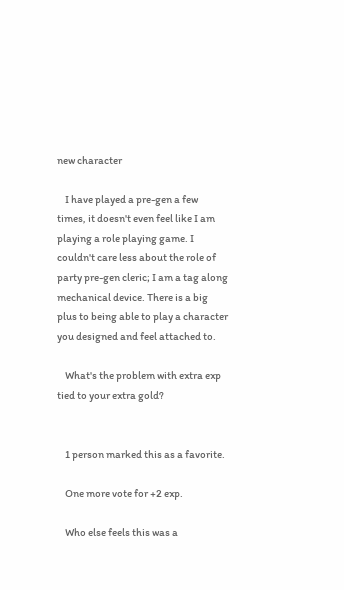new character

    I have played a pre-gen a few times, it doesn't even feel like I am playing a role playing game. I couldn't care less about the role of party pre-gen cleric; I am a tag along mechanical device. There is a big plus to being able to play a character you designed and feel attached to.

    What's the problem with extra exp tied to your extra gold?


    1 person marked this as a favorite.

    One more vote for +2 exp.

    Who else feels this was a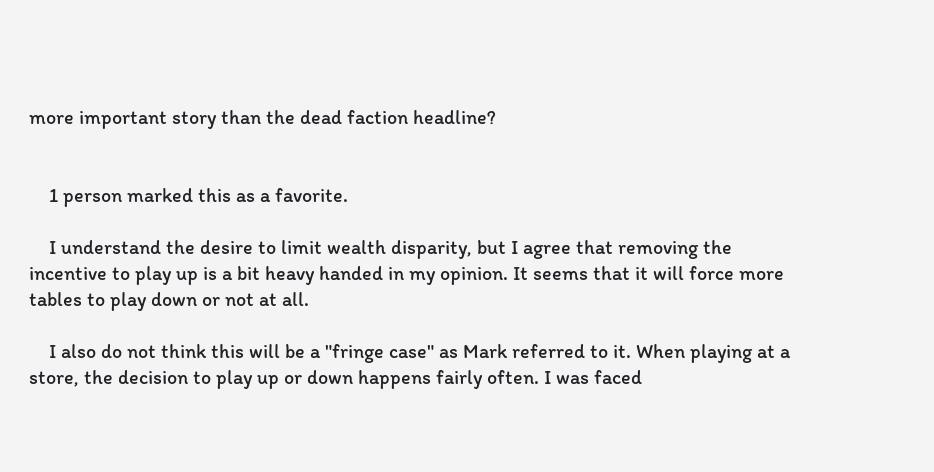more important story than the dead faction headline?


    1 person marked this as a favorite.

    I understand the desire to limit wealth disparity, but I agree that removing the incentive to play up is a bit heavy handed in my opinion. It seems that it will force more tables to play down or not at all.

    I also do not think this will be a "fringe case" as Mark referred to it. When playing at a store, the decision to play up or down happens fairly often. I was faced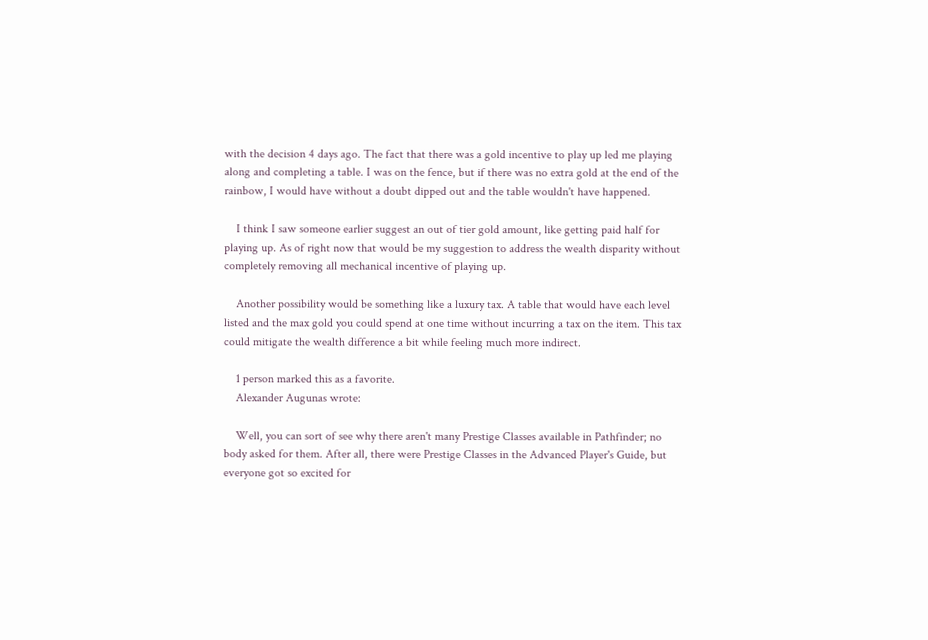with the decision 4 days ago. The fact that there was a gold incentive to play up led me playing along and completing a table. I was on the fence, but if there was no extra gold at the end of the rainbow, I would have without a doubt dipped out and the table wouldn't have happened.

    I think I saw someone earlier suggest an out of tier gold amount, like getting paid half for playing up. As of right now that would be my suggestion to address the wealth disparity without completely removing all mechanical incentive of playing up.

    Another possibility would be something like a luxury tax. A table that would have each level listed and the max gold you could spend at one time without incurring a tax on the item. This tax could mitigate the wealth difference a bit while feeling much more indirect.

    1 person marked this as a favorite.
    Alexander Augunas wrote:

    Well, you can sort of see why there aren't many Prestige Classes available in Pathfinder; no body asked for them. After all, there were Prestige Classes in the Advanced Player's Guide, but everyone got so excited for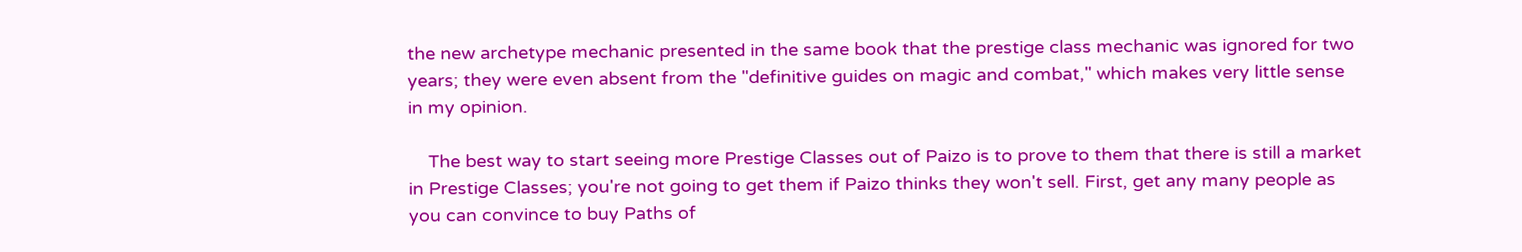the new archetype mechanic presented in the same book that the prestige class mechanic was ignored for two years; they were even absent from the "definitive guides on magic and combat," which makes very little sense in my opinion.

    The best way to start seeing more Prestige Classes out of Paizo is to prove to them that there is still a market in Prestige Classes; you're not going to get them if Paizo thinks they won't sell. First, get any many people as you can convince to buy Paths of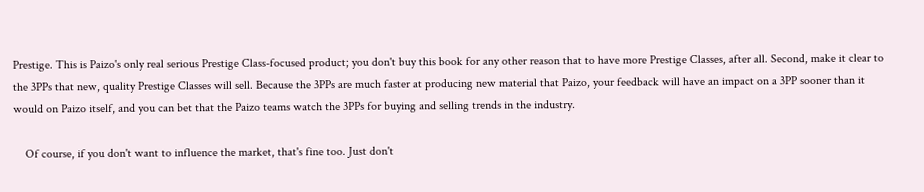Prestige. This is Paizo's only real serious Prestige Class-focused product; you don't buy this book for any other reason that to have more Prestige Classes, after all. Second, make it clear to the 3PPs that new, quality Prestige Classes will sell. Because the 3PPs are much faster at producing new material that Paizo, your feedback will have an impact on a 3PP sooner than it would on Paizo itself, and you can bet that the Paizo teams watch the 3PPs for buying and selling trends in the industry.

    Of course, if you don't want to influence the market, that's fine too. Just don't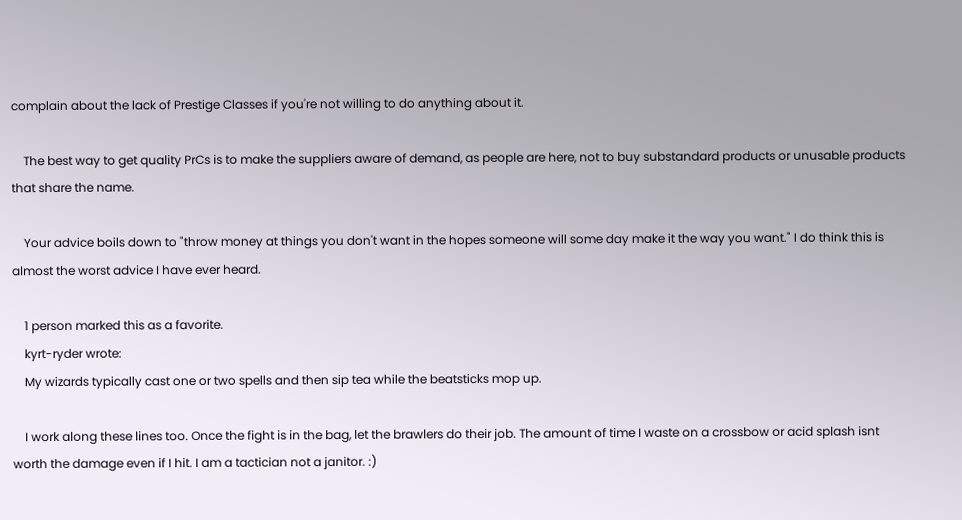complain about the lack of Prestige Classes if you're not willing to do anything about it.

    The best way to get quality PrCs is to make the suppliers aware of demand, as people are here, not to buy substandard products or unusable products that share the name.

    Your advice boils down to "throw money at things you don't want in the hopes someone will some day make it the way you want." I do think this is almost the worst advice I have ever heard.

    1 person marked this as a favorite.
    kyrt-ryder wrote:
    My wizards typically cast one or two spells and then sip tea while the beatsticks mop up.

    I work along these lines too. Once the fight is in the bag, let the brawlers do their job. The amount of time I waste on a crossbow or acid splash isnt worth the damage even if I hit. I am a tactician not a janitor. :)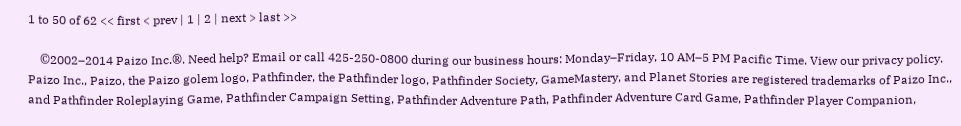1 to 50 of 62 << first < prev | 1 | 2 | next > last >>

    ©2002–2014 Paizo Inc.®. Need help? Email or call 425-250-0800 during our business hours: Monday–Friday, 10 AM–5 PM Pacific Time. View our privacy policy. Paizo Inc., Paizo, the Paizo golem logo, Pathfinder, the Pathfinder logo, Pathfinder Society, GameMastery, and Planet Stories are registered trademarks of Paizo Inc., and Pathfinder Roleplaying Game, Pathfinder Campaign Setting, Pathfinder Adventure Path, Pathfinder Adventure Card Game, Pathfinder Player Companion,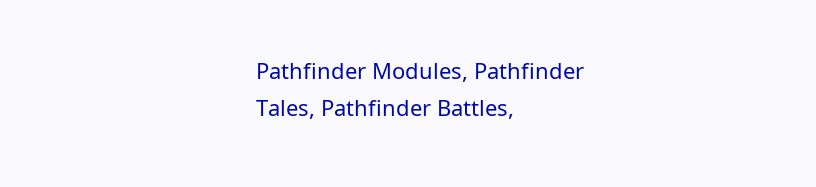Pathfinder Modules, Pathfinder Tales, Pathfinder Battles,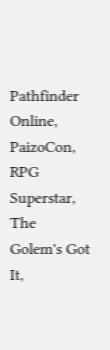Pathfinder Online, PaizoCon, RPG Superstar, The Golem's Got It,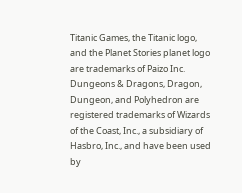Titanic Games, the Titanic logo, and the Planet Stories planet logo are trademarks of Paizo Inc. Dungeons & Dragons, Dragon, Dungeon, and Polyhedron are registered trademarks of Wizards of the Coast, Inc., a subsidiary of Hasbro, Inc., and have been used by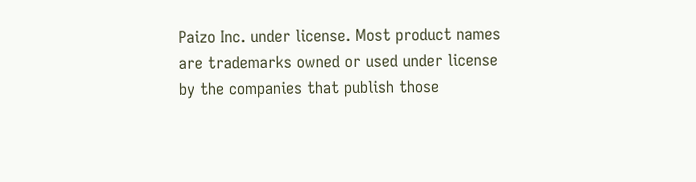Paizo Inc. under license. Most product names are trademarks owned or used under license by the companies that publish those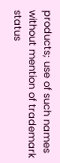products; use of such names without mention of trademark status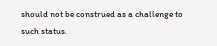should not be construed as a challenge to such status.